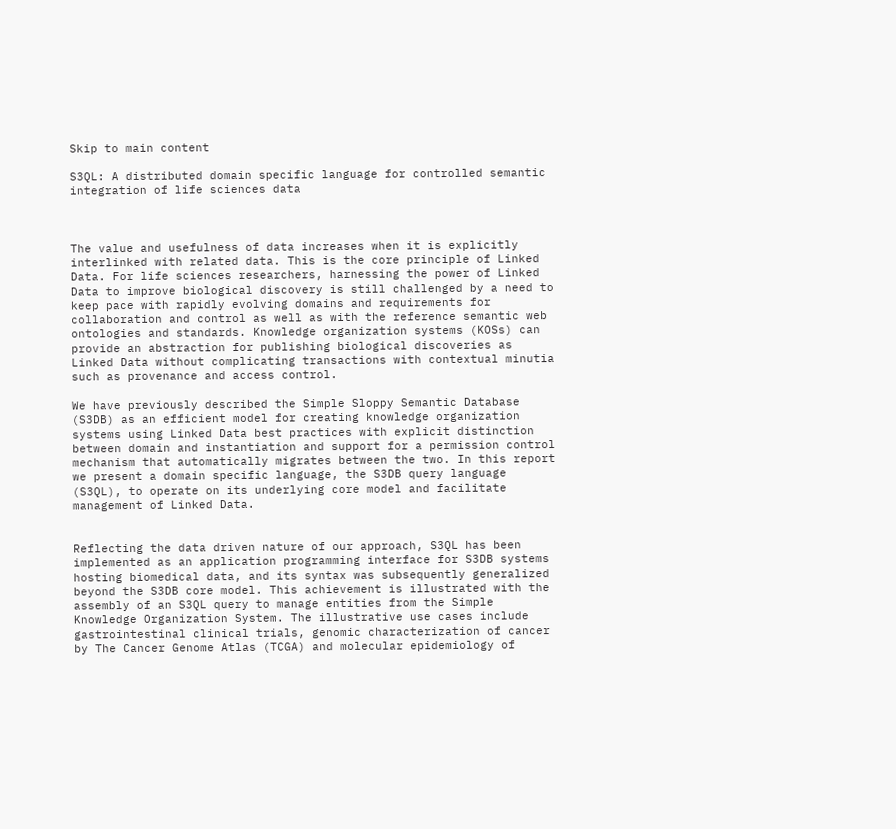Skip to main content

S3QL: A distributed domain specific language for controlled semantic integration of life sciences data



The value and usefulness of data increases when it is explicitly interlinked with related data. This is the core principle of Linked Data. For life sciences researchers, harnessing the power of Linked Data to improve biological discovery is still challenged by a need to keep pace with rapidly evolving domains and requirements for collaboration and control as well as with the reference semantic web ontologies and standards. Knowledge organization systems (KOSs) can provide an abstraction for publishing biological discoveries as Linked Data without complicating transactions with contextual minutia such as provenance and access control.

We have previously described the Simple Sloppy Semantic Database (S3DB) as an efficient model for creating knowledge organization systems using Linked Data best practices with explicit distinction between domain and instantiation and support for a permission control mechanism that automatically migrates between the two. In this report we present a domain specific language, the S3DB query language (S3QL), to operate on its underlying core model and facilitate management of Linked Data.


Reflecting the data driven nature of our approach, S3QL has been implemented as an application programming interface for S3DB systems hosting biomedical data, and its syntax was subsequently generalized beyond the S3DB core model. This achievement is illustrated with the assembly of an S3QL query to manage entities from the Simple Knowledge Organization System. The illustrative use cases include gastrointestinal clinical trials, genomic characterization of cancer by The Cancer Genome Atlas (TCGA) and molecular epidemiology of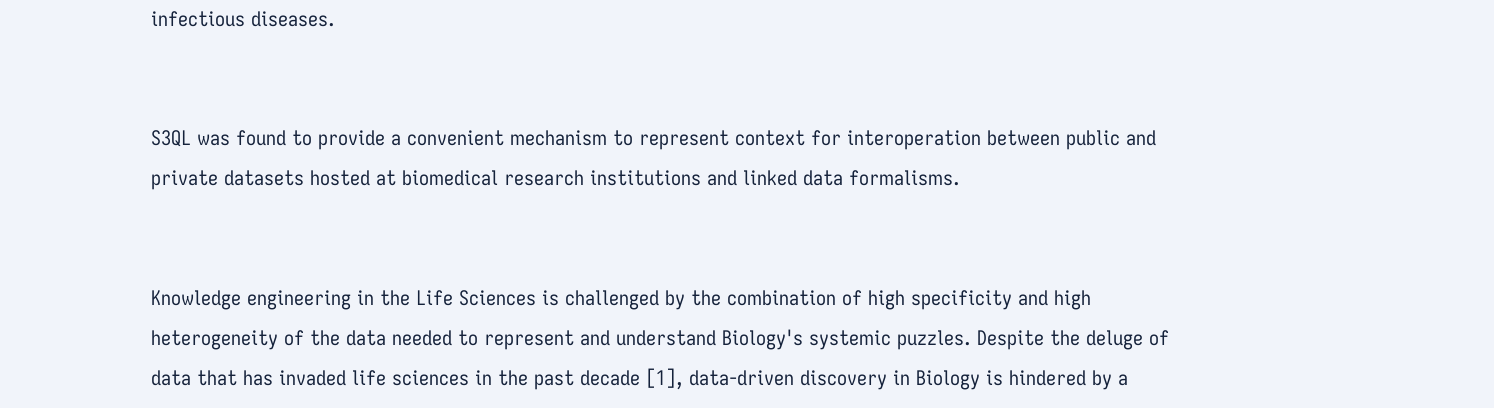infectious diseases.


S3QL was found to provide a convenient mechanism to represent context for interoperation between public and private datasets hosted at biomedical research institutions and linked data formalisms.


Knowledge engineering in the Life Sciences is challenged by the combination of high specificity and high heterogeneity of the data needed to represent and understand Biology's systemic puzzles. Despite the deluge of data that has invaded life sciences in the past decade [1], data-driven discovery in Biology is hindered by a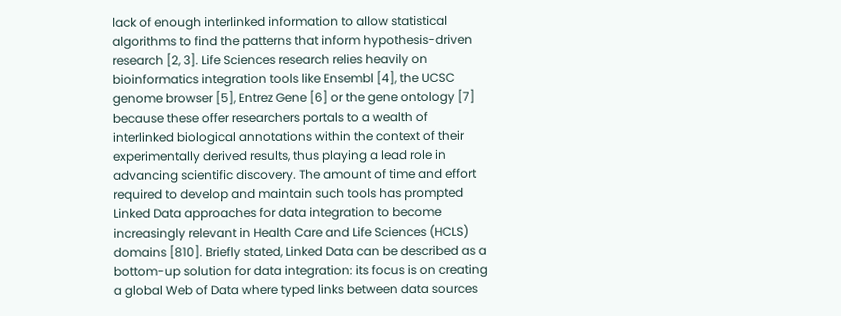lack of enough interlinked information to allow statistical algorithms to find the patterns that inform hypothesis-driven research [2, 3]. Life Sciences research relies heavily on bioinformatics integration tools like Ensembl [4], the UCSC genome browser [5], Entrez Gene [6] or the gene ontology [7] because these offer researchers portals to a wealth of interlinked biological annotations within the context of their experimentally derived results, thus playing a lead role in advancing scientific discovery. The amount of time and effort required to develop and maintain such tools has prompted Linked Data approaches for data integration to become increasingly relevant in Health Care and Life Sciences (HCLS) domains [810]. Briefly stated, Linked Data can be described as a bottom-up solution for data integration: its focus is on creating a global Web of Data where typed links between data sources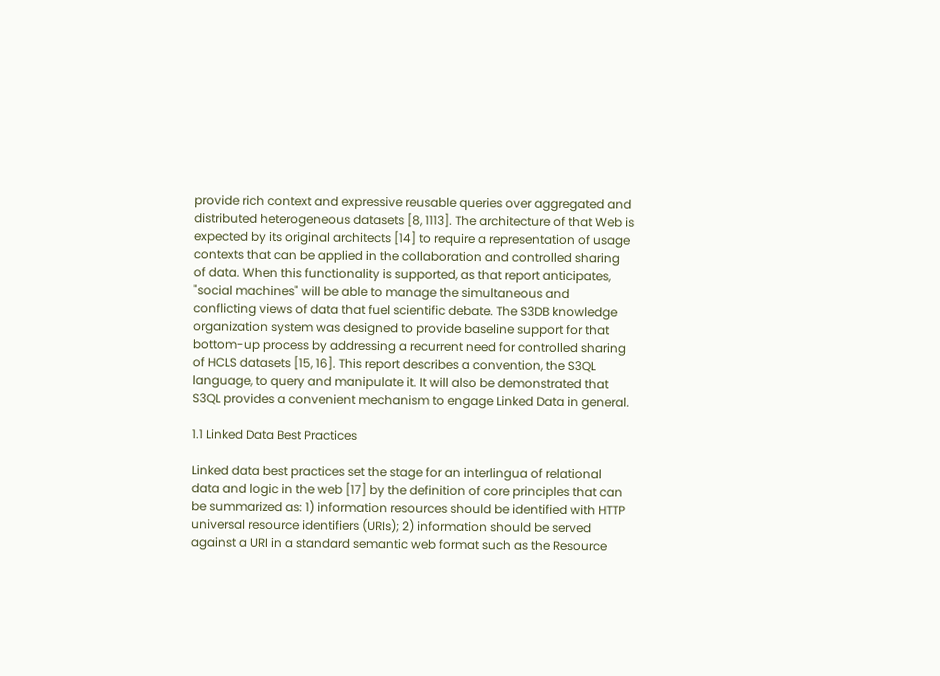provide rich context and expressive reusable queries over aggregated and distributed heterogeneous datasets [8, 1113]. The architecture of that Web is expected by its original architects [14] to require a representation of usage contexts that can be applied in the collaboration and controlled sharing of data. When this functionality is supported, as that report anticipates, "social machines" will be able to manage the simultaneous and conflicting views of data that fuel scientific debate. The S3DB knowledge organization system was designed to provide baseline support for that bottom-up process by addressing a recurrent need for controlled sharing of HCLS datasets [15, 16]. This report describes a convention, the S3QL language, to query and manipulate it. It will also be demonstrated that S3QL provides a convenient mechanism to engage Linked Data in general.

1.1 Linked Data Best Practices

Linked data best practices set the stage for an interlingua of relational data and logic in the web [17] by the definition of core principles that can be summarized as: 1) information resources should be identified with HTTP universal resource identifiers (URIs); 2) information should be served against a URI in a standard semantic web format such as the Resource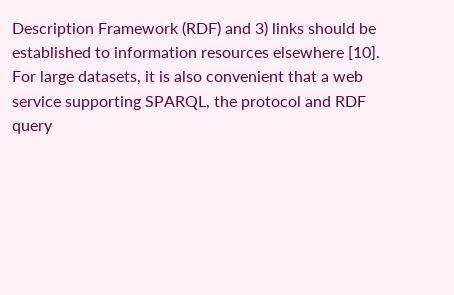Description Framework (RDF) and 3) links should be established to information resources elsewhere [10]. For large datasets, it is also convenient that a web service supporting SPARQL, the protocol and RDF query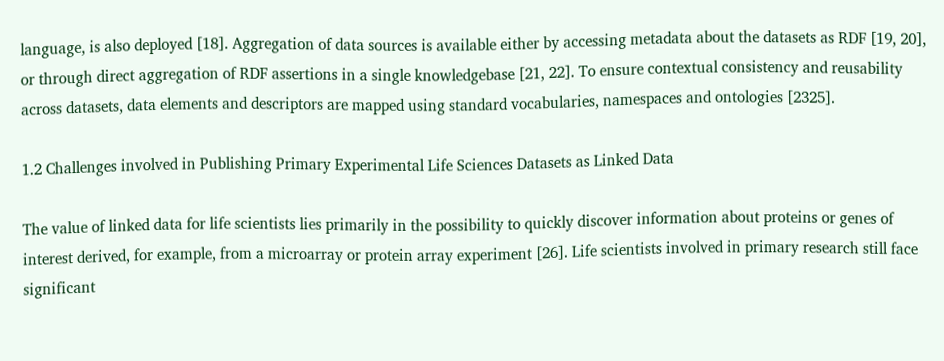language, is also deployed [18]. Aggregation of data sources is available either by accessing metadata about the datasets as RDF [19, 20], or through direct aggregation of RDF assertions in a single knowledgebase [21, 22]. To ensure contextual consistency and reusability across datasets, data elements and descriptors are mapped using standard vocabularies, namespaces and ontologies [2325].

1.2 Challenges involved in Publishing Primary Experimental Life Sciences Datasets as Linked Data

The value of linked data for life scientists lies primarily in the possibility to quickly discover information about proteins or genes of interest derived, for example, from a microarray or protein array experiment [26]. Life scientists involved in primary research still face significant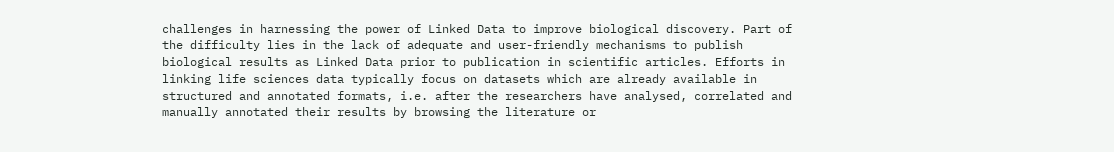challenges in harnessing the power of Linked Data to improve biological discovery. Part of the difficulty lies in the lack of adequate and user-friendly mechanisms to publish biological results as Linked Data prior to publication in scientific articles. Efforts in linking life sciences data typically focus on datasets which are already available in structured and annotated formats, i.e. after the researchers have analysed, correlated and manually annotated their results by browsing the literature or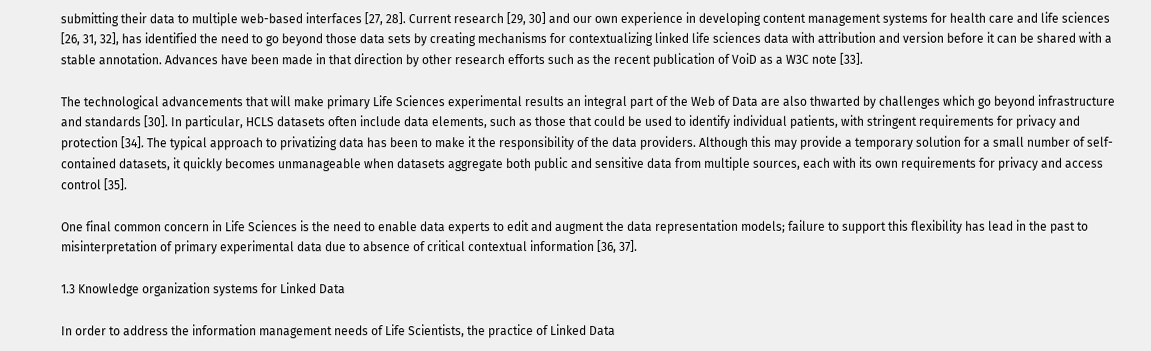submitting their data to multiple web-based interfaces [27, 28]. Current research [29, 30] and our own experience in developing content management systems for health care and life sciences [26, 31, 32], has identified the need to go beyond those data sets by creating mechanisms for contextualizing linked life sciences data with attribution and version before it can be shared with a stable annotation. Advances have been made in that direction by other research efforts such as the recent publication of VoiD as a W3C note [33].

The technological advancements that will make primary Life Sciences experimental results an integral part of the Web of Data are also thwarted by challenges which go beyond infrastructure and standards [30]. In particular, HCLS datasets often include data elements, such as those that could be used to identify individual patients, with stringent requirements for privacy and protection [34]. The typical approach to privatizing data has been to make it the responsibility of the data providers. Although this may provide a temporary solution for a small number of self-contained datasets, it quickly becomes unmanageable when datasets aggregate both public and sensitive data from multiple sources, each with its own requirements for privacy and access control [35].

One final common concern in Life Sciences is the need to enable data experts to edit and augment the data representation models; failure to support this flexibility has lead in the past to misinterpretation of primary experimental data due to absence of critical contextual information [36, 37].

1.3 Knowledge organization systems for Linked Data

In order to address the information management needs of Life Scientists, the practice of Linked Data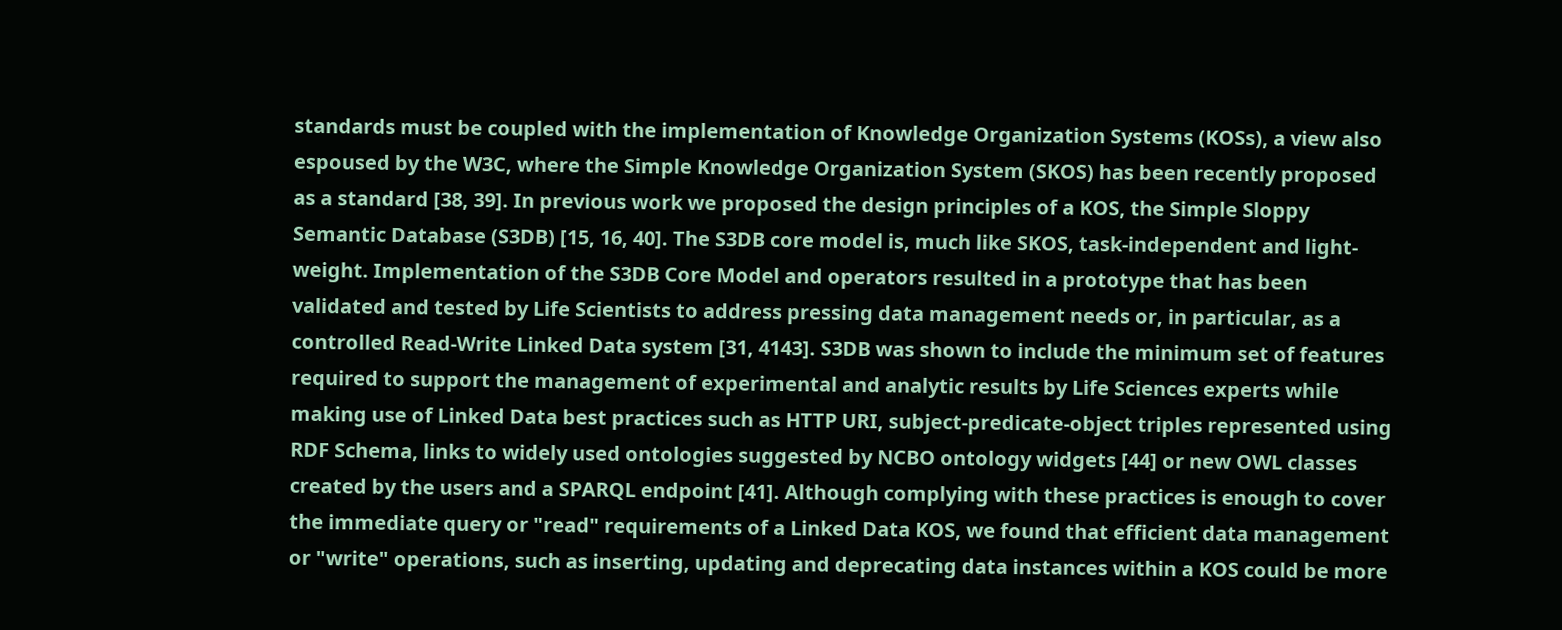standards must be coupled with the implementation of Knowledge Organization Systems (KOSs), a view also espoused by the W3C, where the Simple Knowledge Organization System (SKOS) has been recently proposed as a standard [38, 39]. In previous work we proposed the design principles of a KOS, the Simple Sloppy Semantic Database (S3DB) [15, 16, 40]. The S3DB core model is, much like SKOS, task-independent and light-weight. Implementation of the S3DB Core Model and operators resulted in a prototype that has been validated and tested by Life Scientists to address pressing data management needs or, in particular, as a controlled Read-Write Linked Data system [31, 4143]. S3DB was shown to include the minimum set of features required to support the management of experimental and analytic results by Life Sciences experts while making use of Linked Data best practices such as HTTP URI, subject-predicate-object triples represented using RDF Schema, links to widely used ontologies suggested by NCBO ontology widgets [44] or new OWL classes created by the users and a SPARQL endpoint [41]. Although complying with these practices is enough to cover the immediate query or "read" requirements of a Linked Data KOS, we found that efficient data management or "write" operations, such as inserting, updating and deprecating data instances within a KOS could be more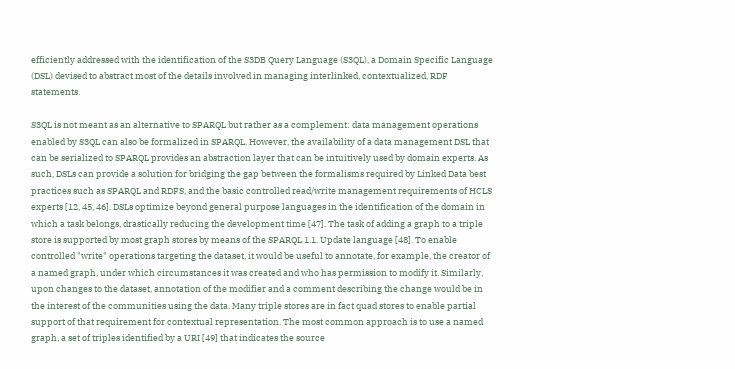efficiently addressed with the identification of the S3DB Query Language (S3QL), a Domain Specific Language (DSL) devised to abstract most of the details involved in managing interlinked, contextualized, RDF statements.

S3QL is not meant as an alternative to SPARQL but rather as a complement: data management operations enabled by S3QL can also be formalized in SPARQL. However, the availability of a data management DSL that can be serialized to SPARQL provides an abstraction layer that can be intuitively used by domain experts. As such, DSLs can provide a solution for bridging the gap between the formalisms required by Linked Data best practices such as SPARQL and RDFS, and the basic controlled read/write management requirements of HCLS experts [12, 45, 46]. DSLs optimize beyond general purpose languages in the identification of the domain in which a task belongs, drastically reducing the development time [47]. The task of adding a graph to a triple store is supported by most graph stores by means of the SPARQL 1.1. Update language [48]. To enable controlled "write" operations targeting the dataset, it would be useful to annotate, for example, the creator of a named graph, under which circumstances it was created and who has permission to modify it. Similarly, upon changes to the dataset, annotation of the modifier and a comment describing the change would be in the interest of the communities using the data. Many triple stores are in fact quad stores to enable partial support of that requirement for contextual representation. The most common approach is to use a named graph, a set of triples identified by a URI [49] that indicates the source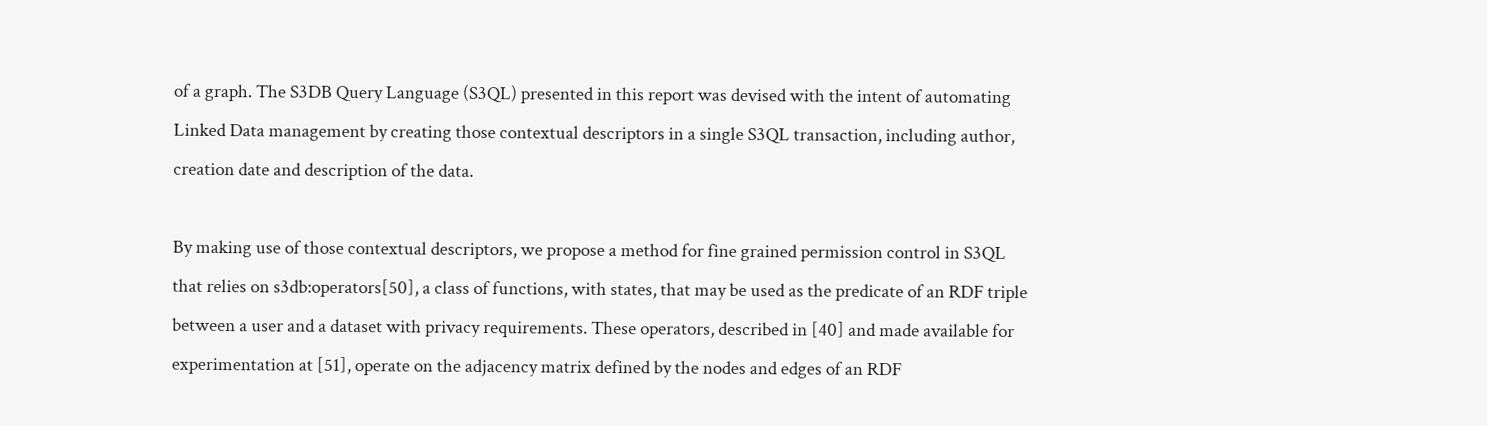of a graph. The S3DB Query Language (S3QL) presented in this report was devised with the intent of automating Linked Data management by creating those contextual descriptors in a single S3QL transaction, including author, creation date and description of the data.

By making use of those contextual descriptors, we propose a method for fine grained permission control in S3QL that relies on s3db:operators[50], a class of functions, with states, that may be used as the predicate of an RDF triple between a user and a dataset with privacy requirements. These operators, described in [40] and made available for experimentation at [51], operate on the adjacency matrix defined by the nodes and edges of an RDF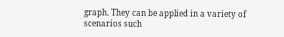graph. They can be applied in a variety of scenarios such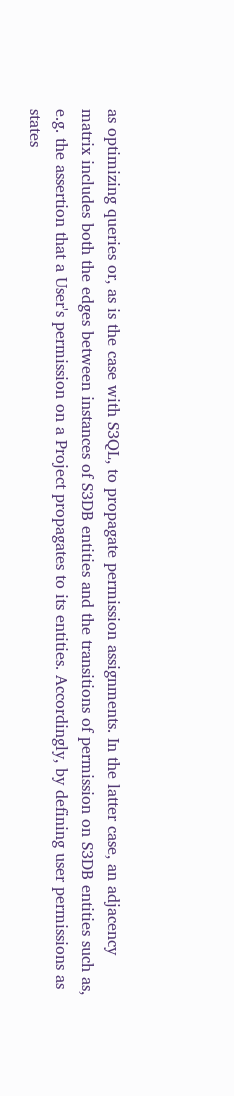as optimizing queries or, as is the case with S3QL, to propagate permission assignments. In the latter case, an adjacency matrix includes both the edges between instances of S3DB entities and the transitions of permission on S3DB entities such as, e.g. the assertion that a User's permission on a Project propagates to its entities. Accordingly, by defining user permissions as states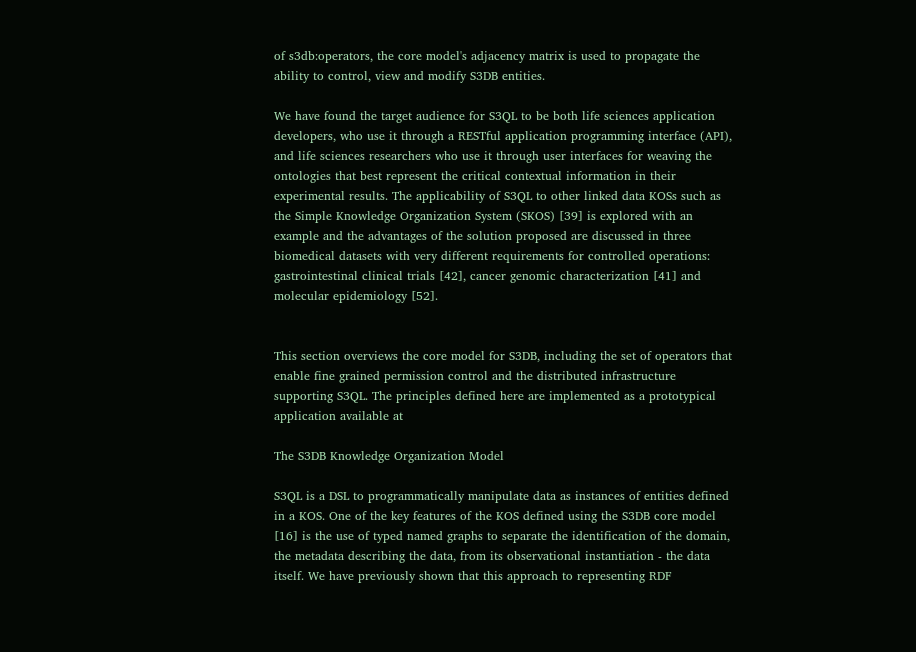of s3db:operators, the core model's adjacency matrix is used to propagate the ability to control, view and modify S3DB entities.

We have found the target audience for S3QL to be both life sciences application developers, who use it through a RESTful application programming interface (API), and life sciences researchers who use it through user interfaces for weaving the ontologies that best represent the critical contextual information in their experimental results. The applicability of S3QL to other linked data KOSs such as the Simple Knowledge Organization System (SKOS) [39] is explored with an example and the advantages of the solution proposed are discussed in three biomedical datasets with very different requirements for controlled operations: gastrointestinal clinical trials [42], cancer genomic characterization [41] and molecular epidemiology [52].


This section overviews the core model for S3DB, including the set of operators that enable fine grained permission control and the distributed infrastructure supporting S3QL. The principles defined here are implemented as a prototypical application available at

The S3DB Knowledge Organization Model

S3QL is a DSL to programmatically manipulate data as instances of entities defined in a KOS. One of the key features of the KOS defined using the S3DB core model [16] is the use of typed named graphs to separate the identification of the domain, the metadata describing the data, from its observational instantiation - the data itself. We have previously shown that this approach to representing RDF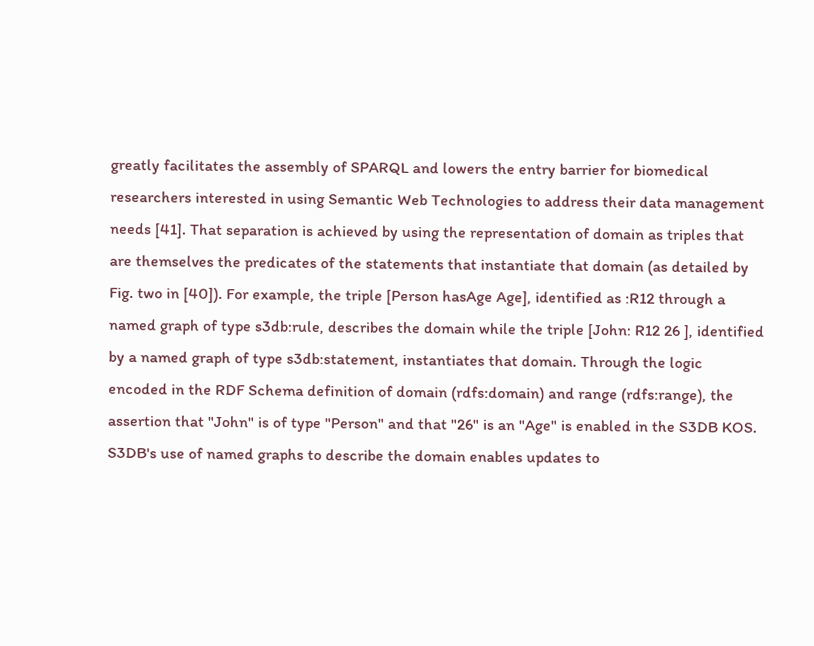greatly facilitates the assembly of SPARQL and lowers the entry barrier for biomedical researchers interested in using Semantic Web Technologies to address their data management needs [41]. That separation is achieved by using the representation of domain as triples that are themselves the predicates of the statements that instantiate that domain (as detailed by Fig. two in [40]). For example, the triple [Person hasAge Age], identified as :R12 through a named graph of type s3db:rule, describes the domain while the triple [John: R12 26 ], identified by a named graph of type s3db:statement, instantiates that domain. Through the logic encoded in the RDF Schema definition of domain (rdfs:domain) and range (rdfs:range), the assertion that "John" is of type "Person" and that "26" is an "Age" is enabled in the S3DB KOS. S3DB's use of named graphs to describe the domain enables updates to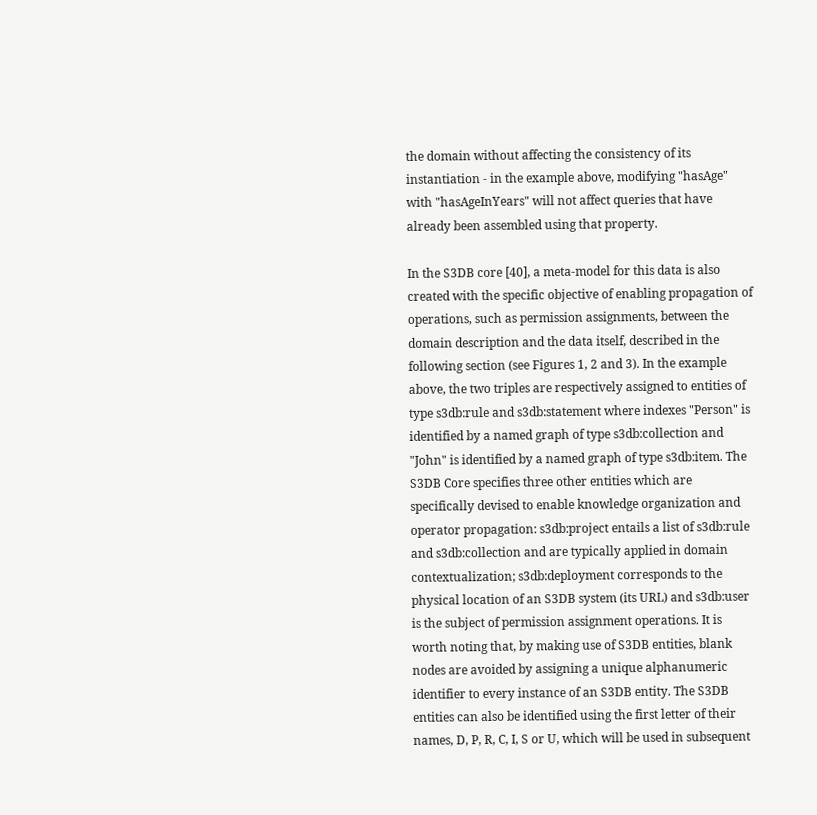the domain without affecting the consistency of its instantiation - in the example above, modifying "hasAge" with "hasAgeInYears" will not affect queries that have already been assembled using that property.

In the S3DB core [40], a meta-model for this data is also created with the specific objective of enabling propagation of operations, such as permission assignments, between the domain description and the data itself, described in the following section (see Figures 1, 2 and 3). In the example above, the two triples are respectively assigned to entities of type s3db:rule and s3db:statement where indexes "Person" is identified by a named graph of type s3db:collection and "John" is identified by a named graph of type s3db:item. The S3DB Core specifies three other entities which are specifically devised to enable knowledge organization and operator propagation: s3db:project entails a list of s3db:rule and s3db:collection and are typically applied in domain contextualization; s3db:deployment corresponds to the physical location of an S3DB system (its URL) and s3db:user is the subject of permission assignment operations. It is worth noting that, by making use of S3DB entities, blank nodes are avoided by assigning a unique alphanumeric identifier to every instance of an S3DB entity. The S3DB entities can also be identified using the first letter of their names, D, P, R, C, I, S or U, which will be used in subsequent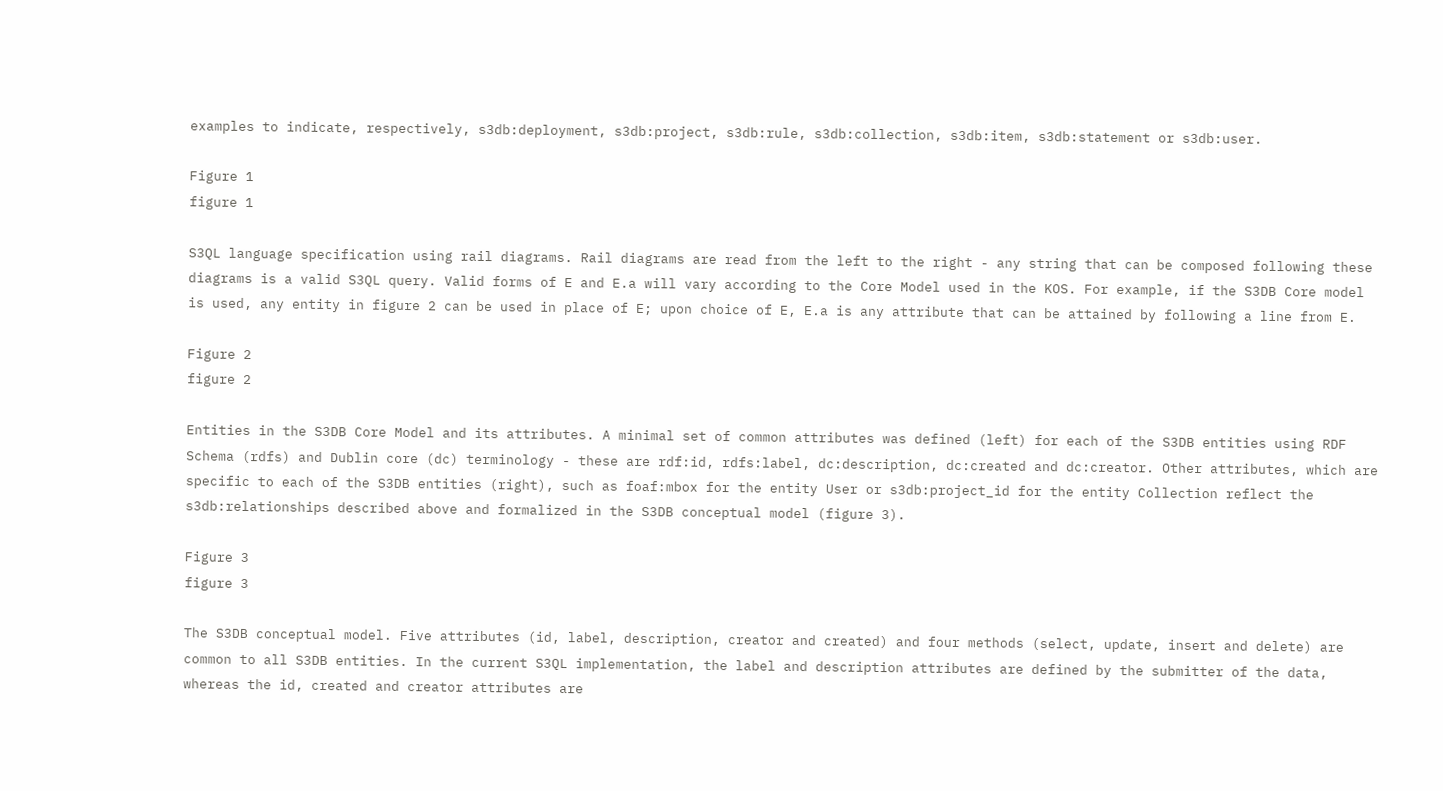examples to indicate, respectively, s3db:deployment, s3db:project, s3db:rule, s3db:collection, s3db:item, s3db:statement or s3db:user.

Figure 1
figure 1

S3QL language specification using rail diagrams. Rail diagrams are read from the left to the right - any string that can be composed following these diagrams is a valid S3QL query. Valid forms of E and E.a will vary according to the Core Model used in the KOS. For example, if the S3DB Core model is used, any entity in figure 2 can be used in place of E; upon choice of E, E.a is any attribute that can be attained by following a line from E.

Figure 2
figure 2

Entities in the S3DB Core Model and its attributes. A minimal set of common attributes was defined (left) for each of the S3DB entities using RDF Schema (rdfs) and Dublin core (dc) terminology - these are rdf:id, rdfs:label, dc:description, dc:created and dc:creator. Other attributes, which are specific to each of the S3DB entities (right), such as foaf:mbox for the entity User or s3db:project_id for the entity Collection reflect the s3db:relationships described above and formalized in the S3DB conceptual model (figure 3).

Figure 3
figure 3

The S3DB conceptual model. Five attributes (id, label, description, creator and created) and four methods (select, update, insert and delete) are common to all S3DB entities. In the current S3QL implementation, the label and description attributes are defined by the submitter of the data, whereas the id, created and creator attributes are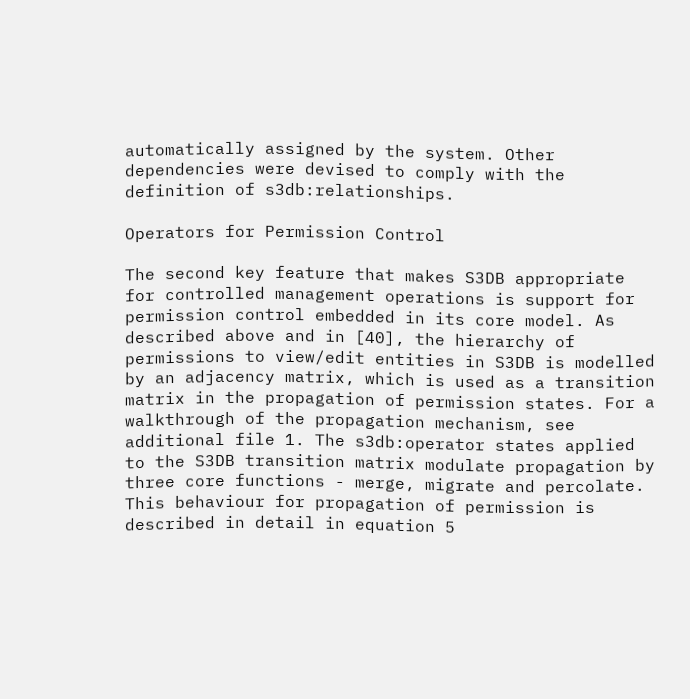automatically assigned by the system. Other dependencies were devised to comply with the definition of s3db:relationships.

Operators for Permission Control

The second key feature that makes S3DB appropriate for controlled management operations is support for permission control embedded in its core model. As described above and in [40], the hierarchy of permissions to view/edit entities in S3DB is modelled by an adjacency matrix, which is used as a transition matrix in the propagation of permission states. For a walkthrough of the propagation mechanism, see additional file 1. The s3db:operator states applied to the S3DB transition matrix modulate propagation by three core functions - merge, migrate and percolate. This behaviour for propagation of permission is described in detail in equation 5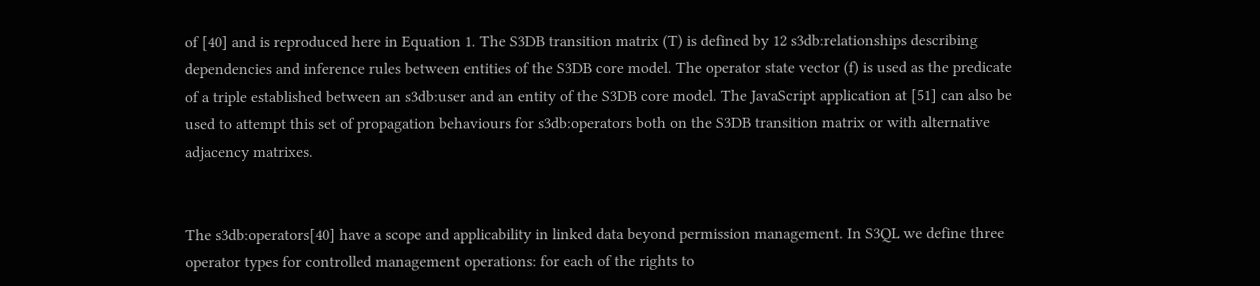of [40] and is reproduced here in Equation 1. The S3DB transition matrix (T) is defined by 12 s3db:relationships describing dependencies and inference rules between entities of the S3DB core model. The operator state vector (f) is used as the predicate of a triple established between an s3db:user and an entity of the S3DB core model. The JavaScript application at [51] can also be used to attempt this set of propagation behaviours for s3db:operators both on the S3DB transition matrix or with alternative adjacency matrixes.


The s3db:operators[40] have a scope and applicability in linked data beyond permission management. In S3QL we define three operator types for controlled management operations: for each of the rights to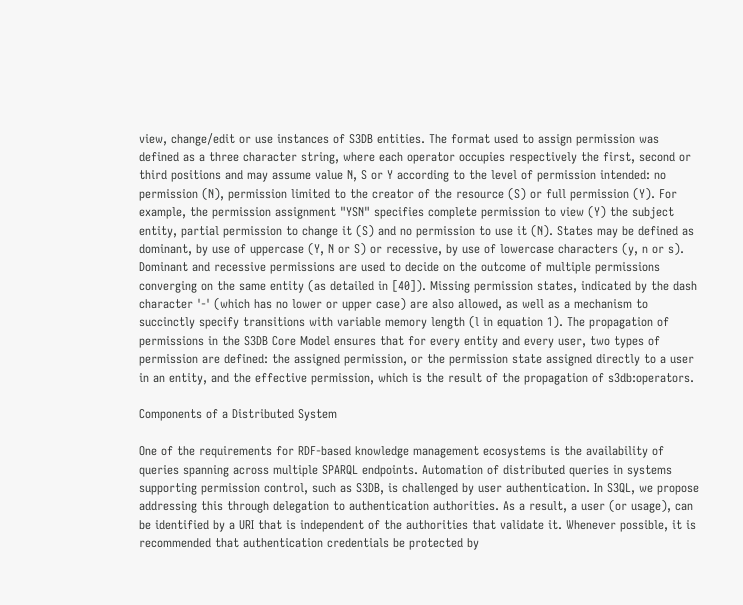view, change/edit or use instances of S3DB entities. The format used to assign permission was defined as a three character string, where each operator occupies respectively the first, second or third positions and may assume value N, S or Y according to the level of permission intended: no permission (N), permission limited to the creator of the resource (S) or full permission (Y). For example, the permission assignment "YSN" specifies complete permission to view (Y) the subject entity, partial permission to change it (S) and no permission to use it (N). States may be defined as dominant, by use of uppercase (Y, N or S) or recessive, by use of lowercase characters (y, n or s). Dominant and recessive permissions are used to decide on the outcome of multiple permissions converging on the same entity (as detailed in [40]). Missing permission states, indicated by the dash character '-' (which has no lower or upper case) are also allowed, as well as a mechanism to succinctly specify transitions with variable memory length (l in equation 1). The propagation of permissions in the S3DB Core Model ensures that for every entity and every user, two types of permission are defined: the assigned permission, or the permission state assigned directly to a user in an entity, and the effective permission, which is the result of the propagation of s3db:operators.

Components of a Distributed System

One of the requirements for RDF-based knowledge management ecosystems is the availability of queries spanning across multiple SPARQL endpoints. Automation of distributed queries in systems supporting permission control, such as S3DB, is challenged by user authentication. In S3QL, we propose addressing this through delegation to authentication authorities. As a result, a user (or usage), can be identified by a URI that is independent of the authorities that validate it. Whenever possible, it is recommended that authentication credentials be protected by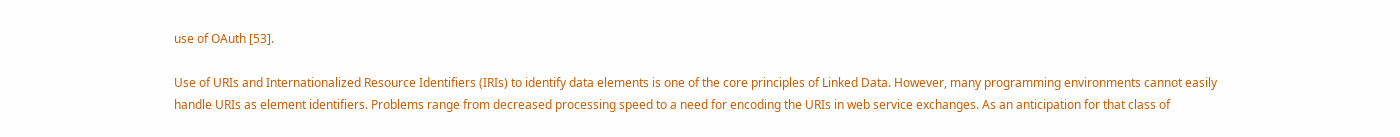use of OAuth [53].

Use of URIs and Internationalized Resource Identifiers (IRIs) to identify data elements is one of the core principles of Linked Data. However, many programming environments cannot easily handle URIs as element identifiers. Problems range from decreased processing speed to a need for encoding the URIs in web service exchanges. As an anticipation for that class of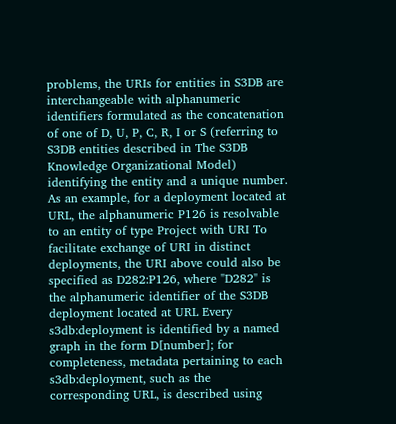problems, the URIs for entities in S3DB are interchangeable with alphanumeric identifiers formulated as the concatenation of one of D, U, P, C, R, I or S (referring to S3DB entities described in The S3DB Knowledge Organizational Model) identifying the entity and a unique number. As an example, for a deployment located at URL, the alphanumeric P126 is resolvable to an entity of type Project with URI To facilitate exchange of URI in distinct deployments, the URI above could also be specified as D282:P126, where "D282" is the alphanumeric identifier of the S3DB deployment located at URL Every s3db:deployment is identified by a named graph in the form D[number]; for completeness, metadata pertaining to each s3db:deployment, such as the corresponding URL, is described using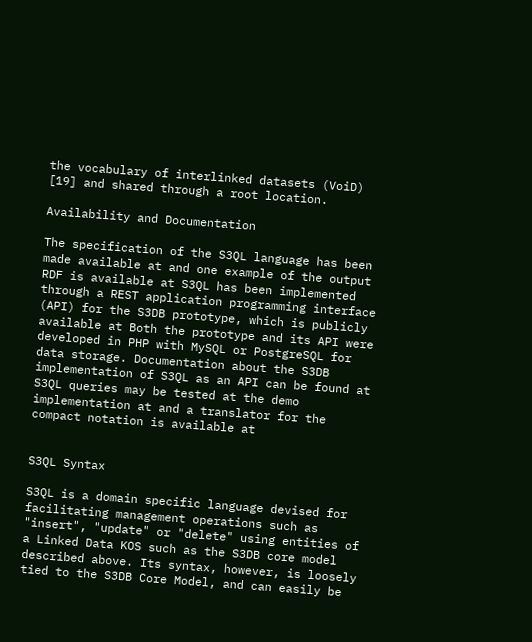the vocabulary of interlinked datasets (VoiD) [19] and shared through a root location.

Availability and Documentation

The specification of the S3QL language has been made available at and one example of the output RDF is available at S3QL has been implemented through a REST application programming interface (API) for the S3DB prototype, which is publicly available at Both the prototype and its API were developed in PHP with MySQL or PostgreSQL for data storage. Documentation about the S3DB implementation of S3QL as an API can be found at S3QL queries may be tested at the demo implementation at and a translator for the compact notation is available at


S3QL Syntax

S3QL is a domain specific language devised for facilitating management operations such as "insert", "update" or "delete" using entities of a Linked Data KOS such as the S3DB core model described above. Its syntax, however, is loosely tied to the S3DB Core Model, and can easily be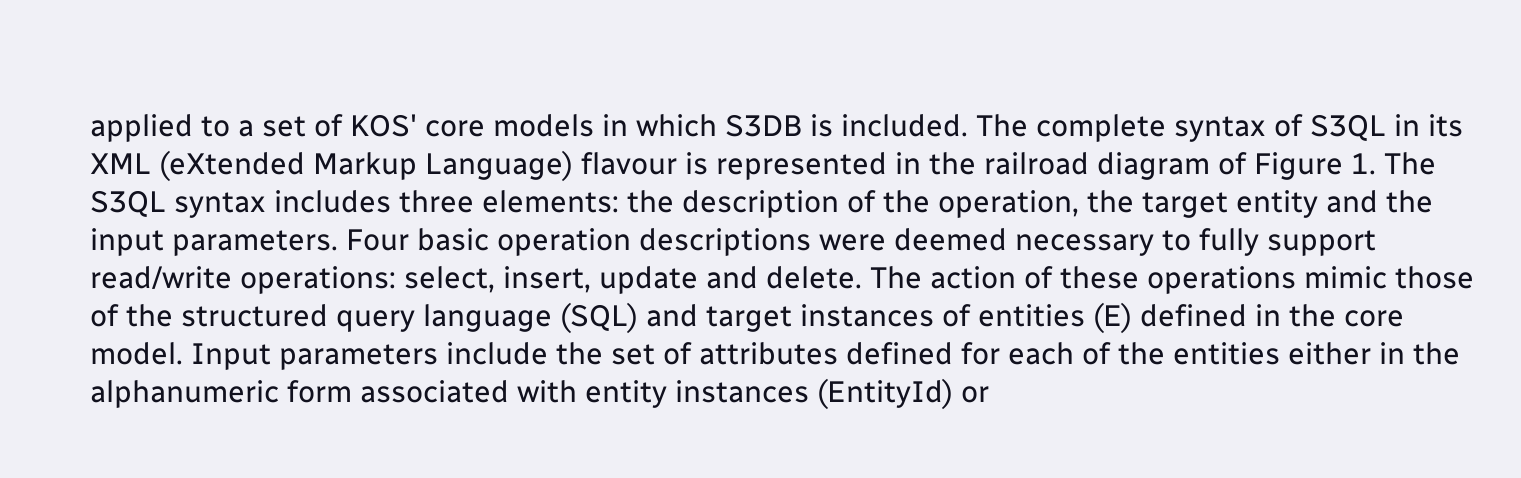applied to a set of KOS' core models in which S3DB is included. The complete syntax of S3QL in its XML (eXtended Markup Language) flavour is represented in the railroad diagram of Figure 1. The S3QL syntax includes three elements: the description of the operation, the target entity and the input parameters. Four basic operation descriptions were deemed necessary to fully support read/write operations: select, insert, update and delete. The action of these operations mimic those of the structured query language (SQL) and target instances of entities (E) defined in the core model. Input parameters include the set of attributes defined for each of the entities either in the alphanumeric form associated with entity instances (EntityId) or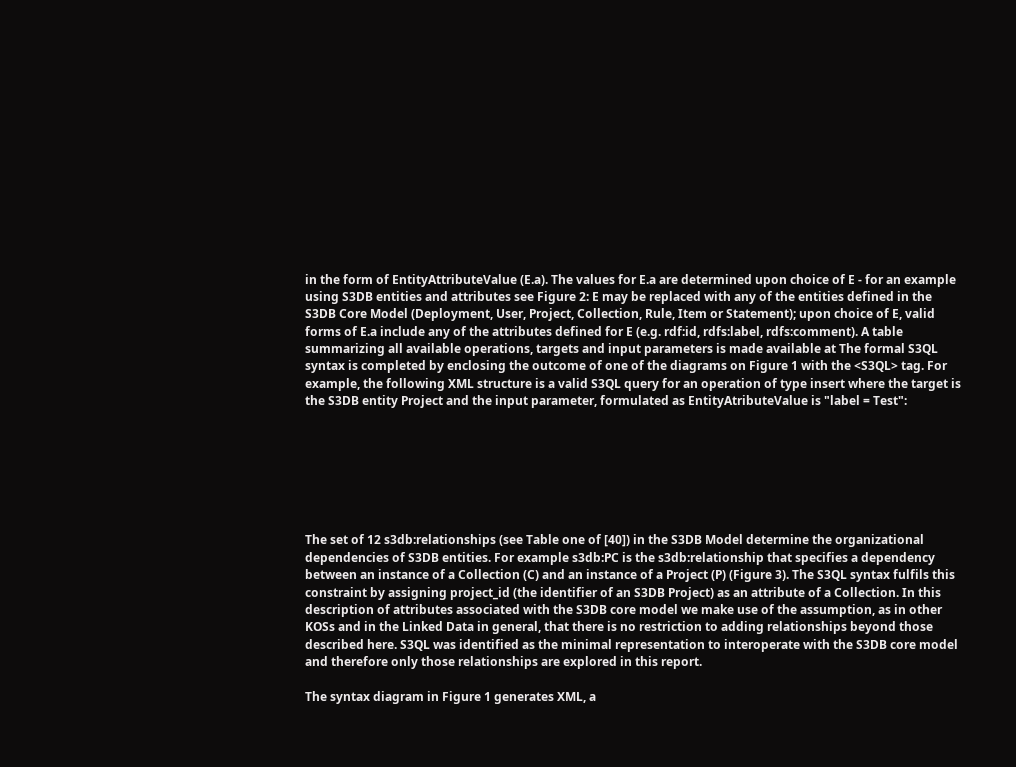in the form of EntityAttributeValue (E.a). The values for E.a are determined upon choice of E - for an example using S3DB entities and attributes see Figure 2: E may be replaced with any of the entities defined in the S3DB Core Model (Deployment, User, Project, Collection, Rule, Item or Statement); upon choice of E, valid forms of E.a include any of the attributes defined for E (e.g. rdf:id, rdfs:label, rdfs:comment). A table summarizing all available operations, targets and input parameters is made available at The formal S3QL syntax is completed by enclosing the outcome of one of the diagrams on Figure 1 with the <S3QL> tag. For example, the following XML structure is a valid S3QL query for an operation of type insert where the target is the S3DB entity Project and the input parameter, formulated as EntityAtributeValue is "label = Test":







The set of 12 s3db:relationships (see Table one of [40]) in the S3DB Model determine the organizational dependencies of S3DB entities. For example s3db:PC is the s3db:relationship that specifies a dependency between an instance of a Collection (C) and an instance of a Project (P) (Figure 3). The S3QL syntax fulfils this constraint by assigning project_id (the identifier of an S3DB Project) as an attribute of a Collection. In this description of attributes associated with the S3DB core model we make use of the assumption, as in other KOSs and in the Linked Data in general, that there is no restriction to adding relationships beyond those described here. S3QL was identified as the minimal representation to interoperate with the S3DB core model and therefore only those relationships are explored in this report.

The syntax diagram in Figure 1 generates XML, a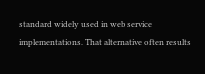standard widely used in web service implementations. That alternative often results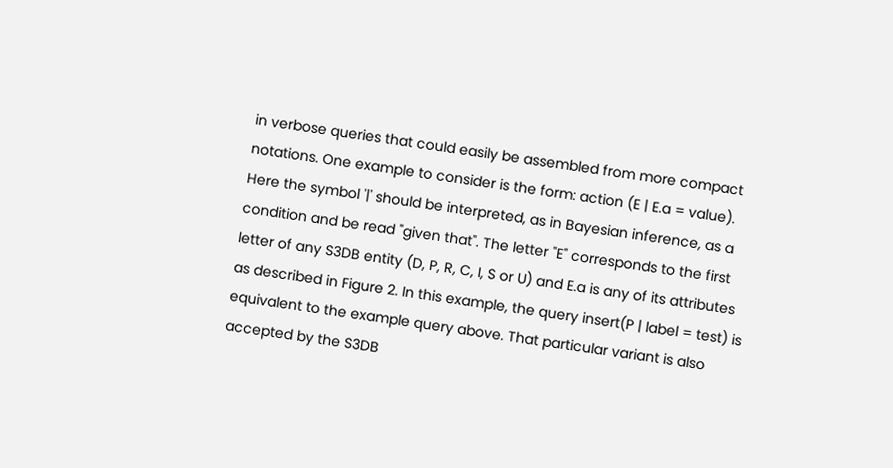in verbose queries that could easily be assembled from more compact notations. One example to consider is the form: action (E | E.a = value). Here the symbol '|' should be interpreted, as in Bayesian inference, as a condition and be read "given that". The letter "E" corresponds to the first letter of any S3DB entity (D, P, R, C, I, S or U) and E.a is any of its attributes as described in Figure 2. In this example, the query insert(P | label = test) is equivalent to the example query above. That particular variant is also accepted by the S3DB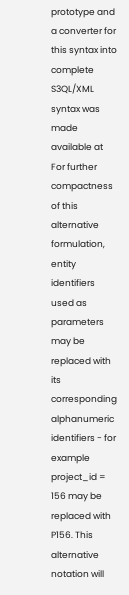prototype and a converter for this syntax into complete S3QL/XML syntax was made available at For further compactness of this alternative formulation, entity identifiers used as parameters may be replaced with its corresponding alphanumeric identifiers - for example project_id = 156 may be replaced with P156. This alternative notation will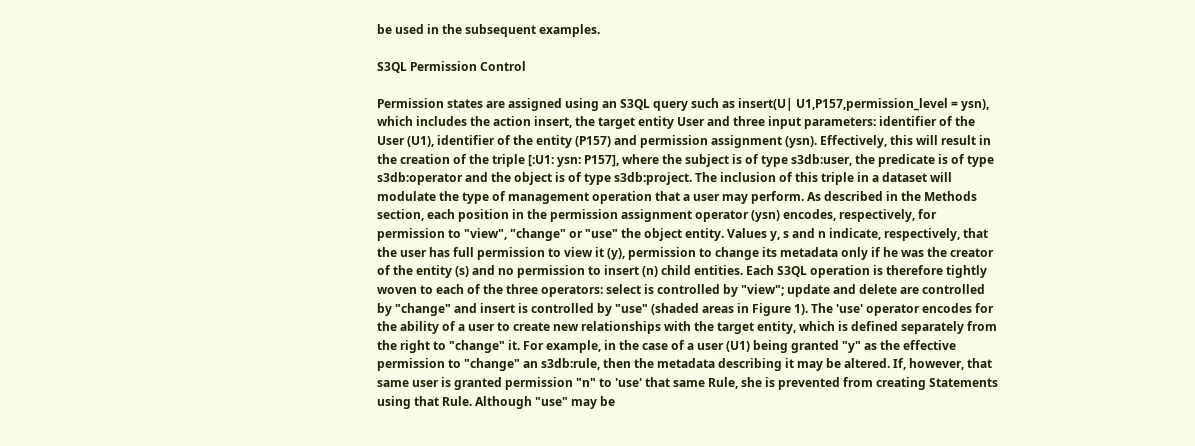be used in the subsequent examples.

S3QL Permission Control

Permission states are assigned using an S3QL query such as insert(U| U1,P157,permission_level = ysn), which includes the action insert, the target entity User and three input parameters: identifier of the User (U1), identifier of the entity (P157) and permission assignment (ysn). Effectively, this will result in the creation of the triple [:U1: ysn: P157], where the subject is of type s3db:user, the predicate is of type s3db:operator and the object is of type s3db:project. The inclusion of this triple in a dataset will modulate the type of management operation that a user may perform. As described in the Methods section, each position in the permission assignment operator (ysn) encodes, respectively, for permission to "view", "change" or "use" the object entity. Values y, s and n indicate, respectively, that the user has full permission to view it (y), permission to change its metadata only if he was the creator of the entity (s) and no permission to insert (n) child entities. Each S3QL operation is therefore tightly woven to each of the three operators: select is controlled by "view"; update and delete are controlled by "change" and insert is controlled by "use" (shaded areas in Figure 1). The 'use' operator encodes for the ability of a user to create new relationships with the target entity, which is defined separately from the right to "change" it. For example, in the case of a user (U1) being granted "y" as the effective permission to "change" an s3db:rule, then the metadata describing it may be altered. If, however, that same user is granted permission "n" to 'use' that same Rule, she is prevented from creating Statements using that Rule. Although "use" may be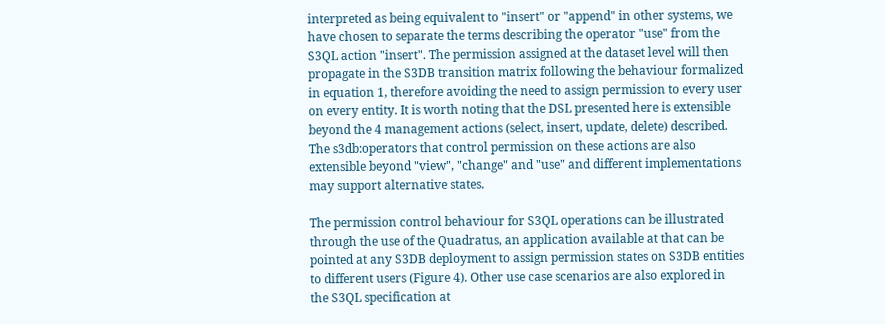interpreted as being equivalent to "insert" or "append" in other systems, we have chosen to separate the terms describing the operator "use" from the S3QL action "insert". The permission assigned at the dataset level will then propagate in the S3DB transition matrix following the behaviour formalized in equation 1, therefore avoiding the need to assign permission to every user on every entity. It is worth noting that the DSL presented here is extensible beyond the 4 management actions (select, insert, update, delete) described. The s3db:operators that control permission on these actions are also extensible beyond "view", "change" and "use" and different implementations may support alternative states.

The permission control behaviour for S3QL operations can be illustrated through the use of the Quadratus, an application available at that can be pointed at any S3DB deployment to assign permission states on S3DB entities to different users (Figure 4). Other use case scenarios are also explored in the S3QL specification at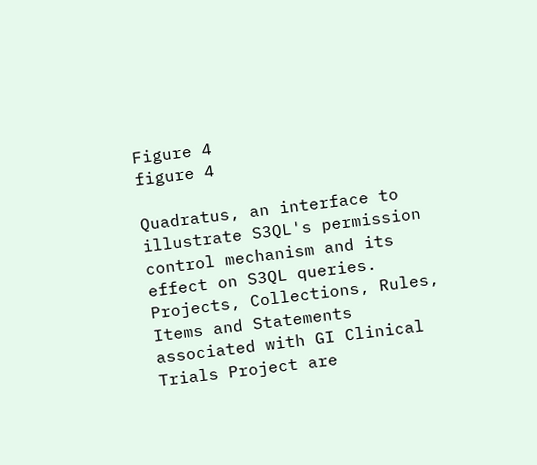Figure 4
figure 4

Quadratus, an interface to illustrate S3QL's permission control mechanism and its effect on S3QL queries. Projects, Collections, Rules, Items and Statements associated with GI Clinical Trials Project are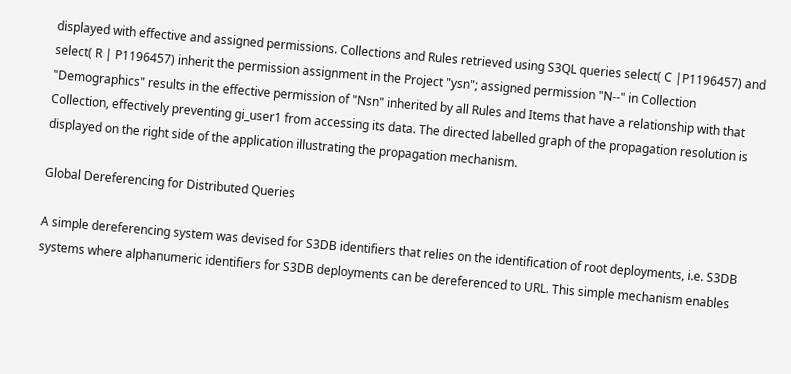displayed with effective and assigned permissions. Collections and Rules retrieved using S3QL queries select( C |P1196457) and select( R | P1196457) inherit the permission assignment in the Project "ysn"; assigned permission "N--" in Collection "Demographics" results in the effective permission of "Nsn" inherited by all Rules and Items that have a relationship with that Collection, effectively preventing gi_user1 from accessing its data. The directed labelled graph of the propagation resolution is displayed on the right side of the application illustrating the propagation mechanism.

Global Dereferencing for Distributed Queries

A simple dereferencing system was devised for S3DB identifiers that relies on the identification of root deployments, i.e. S3DB systems where alphanumeric identifiers for S3DB deployments can be dereferenced to URL. This simple mechanism enables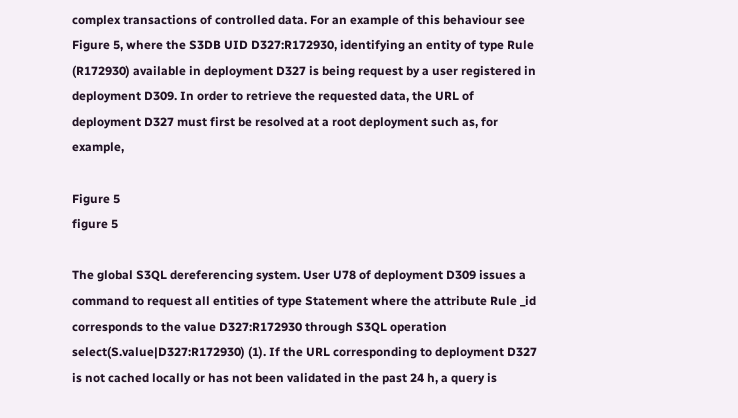complex transactions of controlled data. For an example of this behaviour see Figure 5, where the S3DB UID D327:R172930, identifying an entity of type Rule (R172930) available in deployment D327 is being request by a user registered in deployment D309. In order to retrieve the requested data, the URL of deployment D327 must first be resolved at a root deployment such as, for example,

Figure 5
figure 5

The global S3QL dereferencing system. User U78 of deployment D309 issues a command to request all entities of type Statement where the attribute Rule _id corresponds to the value D327:R172930 through S3QL operation select(S.value|D327:R172930) (1). If the URL corresponding to deployment D327 is not cached locally or has not been validated in the past 24 h, a query is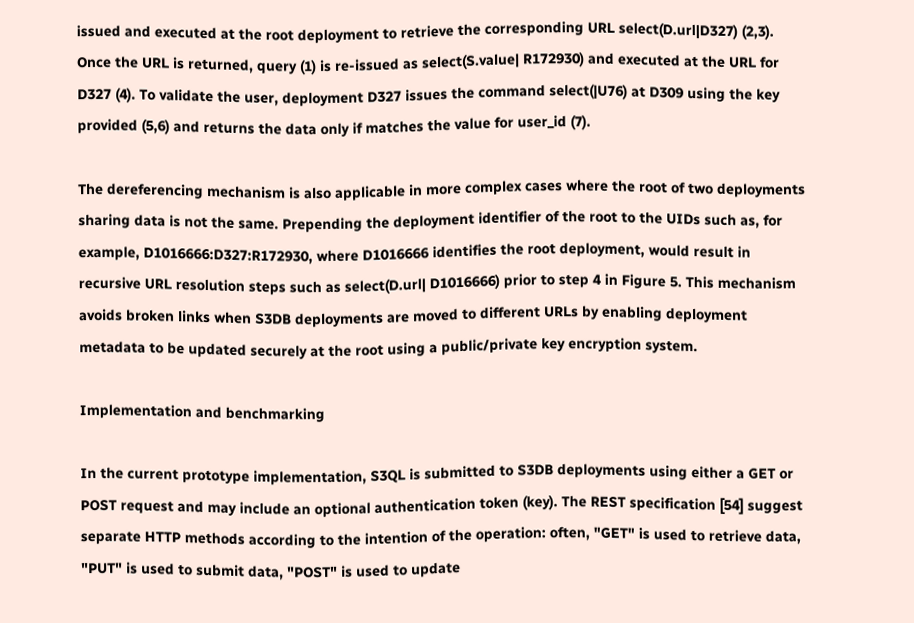issued and executed at the root deployment to retrieve the corresponding URL select(D.url|D327) (2,3). Once the URL is returned, query (1) is re-issued as select(S.value| R172930) and executed at the URL for D327 (4). To validate the user, deployment D327 issues the command select(|U76) at D309 using the key provided (5,6) and returns the data only if matches the value for user_id (7).

The dereferencing mechanism is also applicable in more complex cases where the root of two deployments sharing data is not the same. Prepending the deployment identifier of the root to the UIDs such as, for example, D1016666:D327:R172930, where D1016666 identifies the root deployment, would result in recursive URL resolution steps such as select(D.url| D1016666) prior to step 4 in Figure 5. This mechanism avoids broken links when S3DB deployments are moved to different URLs by enabling deployment metadata to be updated securely at the root using a public/private key encryption system.

Implementation and benchmarking

In the current prototype implementation, S3QL is submitted to S3DB deployments using either a GET or POST request and may include an optional authentication token (key). The REST specification [54] suggest separate HTTP methods according to the intention of the operation: often, "GET" is used to retrieve data, "PUT" is used to submit data, "POST" is used to update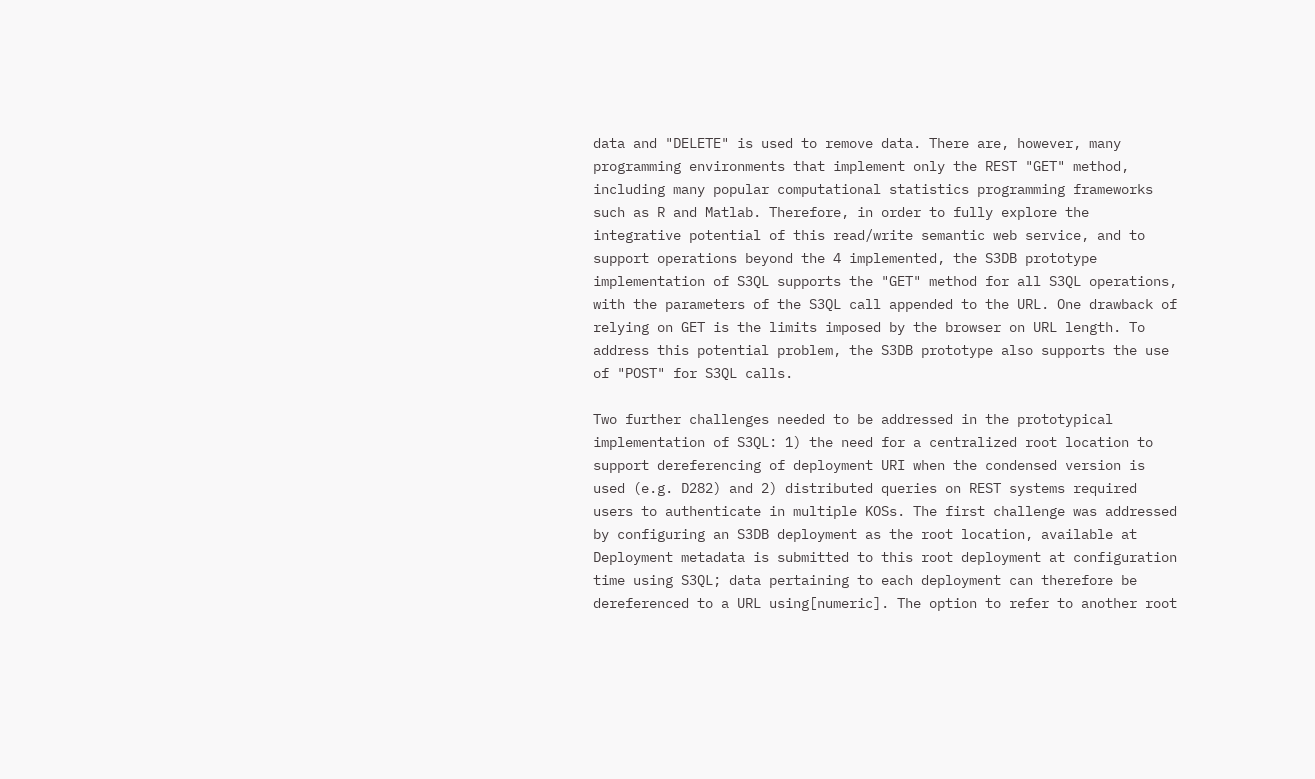data and "DELETE" is used to remove data. There are, however, many programming environments that implement only the REST "GET" method, including many popular computational statistics programming frameworks such as R and Matlab. Therefore, in order to fully explore the integrative potential of this read/write semantic web service, and to support operations beyond the 4 implemented, the S3DB prototype implementation of S3QL supports the "GET" method for all S3QL operations, with the parameters of the S3QL call appended to the URL. One drawback of relying on GET is the limits imposed by the browser on URL length. To address this potential problem, the S3DB prototype also supports the use of "POST" for S3QL calls.

Two further challenges needed to be addressed in the prototypical implementation of S3QL: 1) the need for a centralized root location to support dereferencing of deployment URI when the condensed version is used (e.g. D282) and 2) distributed queries on REST systems required users to authenticate in multiple KOSs. The first challenge was addressed by configuring an S3DB deployment as the root location, available at Deployment metadata is submitted to this root deployment at configuration time using S3QL; data pertaining to each deployment can therefore be dereferenced to a URL using[numeric]. The option to refer to another root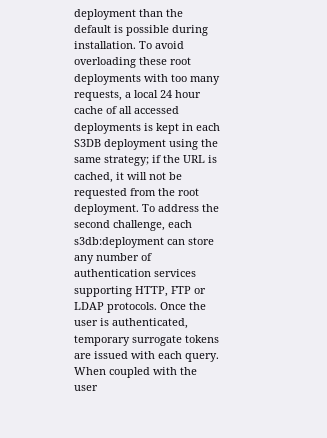deployment than the default is possible during installation. To avoid overloading these root deployments with too many requests, a local 24 hour cache of all accessed deployments is kept in each S3DB deployment using the same strategy; if the URL is cached, it will not be requested from the root deployment. To address the second challenge, each s3db:deployment can store any number of authentication services supporting HTTP, FTP or LDAP protocols. Once the user is authenticated, temporary surrogate tokens are issued with each query. When coupled with the user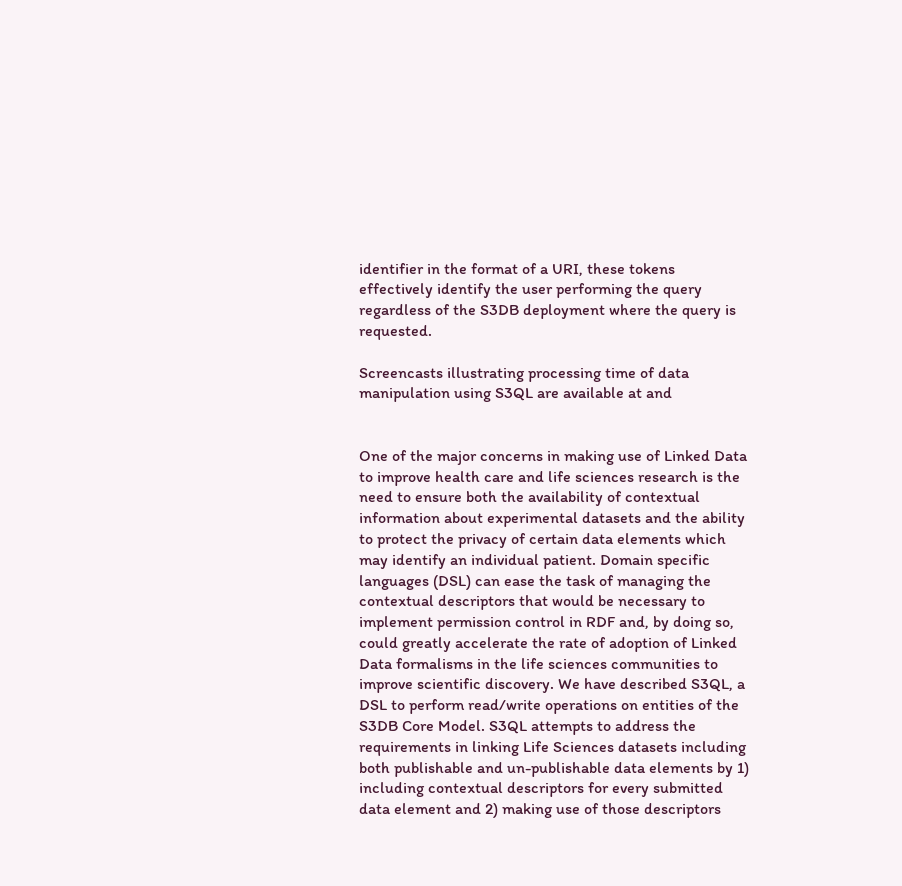identifier in the format of a URI, these tokens effectively identify the user performing the query regardless of the S3DB deployment where the query is requested.

Screencasts illustrating processing time of data manipulation using S3QL are available at and


One of the major concerns in making use of Linked Data to improve health care and life sciences research is the need to ensure both the availability of contextual information about experimental datasets and the ability to protect the privacy of certain data elements which may identify an individual patient. Domain specific languages (DSL) can ease the task of managing the contextual descriptors that would be necessary to implement permission control in RDF and, by doing so, could greatly accelerate the rate of adoption of Linked Data formalisms in the life sciences communities to improve scientific discovery. We have described S3QL, a DSL to perform read/write operations on entities of the S3DB Core Model. S3QL attempts to address the requirements in linking Life Sciences datasets including both publishable and un-publishable data elements by 1) including contextual descriptors for every submitted data element and 2) making use of those descriptors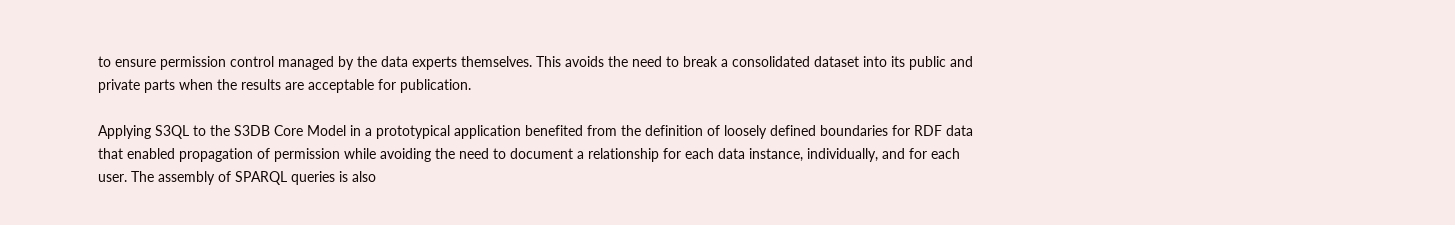to ensure permission control managed by the data experts themselves. This avoids the need to break a consolidated dataset into its public and private parts when the results are acceptable for publication.

Applying S3QL to the S3DB Core Model in a prototypical application benefited from the definition of loosely defined boundaries for RDF data that enabled propagation of permission while avoiding the need to document a relationship for each data instance, individually, and for each user. The assembly of SPARQL queries is also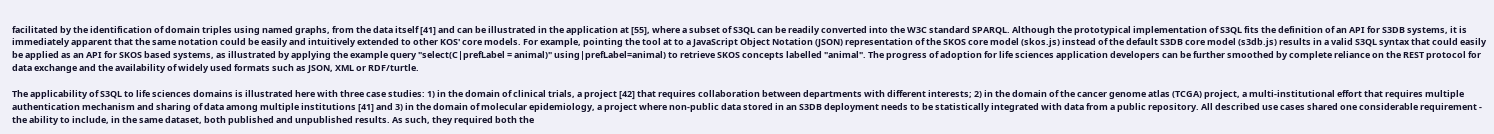facilitated by the identification of domain triples using named graphs, from the data itself [41] and can be illustrated in the application at [55], where a subset of S3QL can be readily converted into the W3C standard SPARQL. Although the prototypical implementation of S3QL fits the definition of an API for S3DB systems, it is immediately apparent that the same notation could be easily and intuitively extended to other KOS' core models. For example, pointing the tool at to a JavaScript Object Notation (JSON) representation of the SKOS core model (skos.js) instead of the default S3DB core model (s3db.js) results in a valid S3QL syntax that could easily be applied as an API for SKOS based systems, as illustrated by applying the example query "select(C|prefLabel = animal)" using|prefLabel=animal) to retrieve SKOS concepts labelled "animal". The progress of adoption for life sciences application developers can be further smoothed by complete reliance on the REST protocol for data exchange and the availability of widely used formats such as JSON, XML or RDF/turtle.

The applicability of S3QL to life sciences domains is illustrated here with three case studies: 1) in the domain of clinical trials, a project [42] that requires collaboration between departments with different interests; 2) in the domain of the cancer genome atlas (TCGA) project, a multi-institutional effort that requires multiple authentication mechanism and sharing of data among multiple institutions [41] and 3) in the domain of molecular epidemiology, a project where non-public data stored in an S3DB deployment needs to be statistically integrated with data from a public repository. All described use cases shared one considerable requirement - the ability to include, in the same dataset, both published and unpublished results. As such, they required both the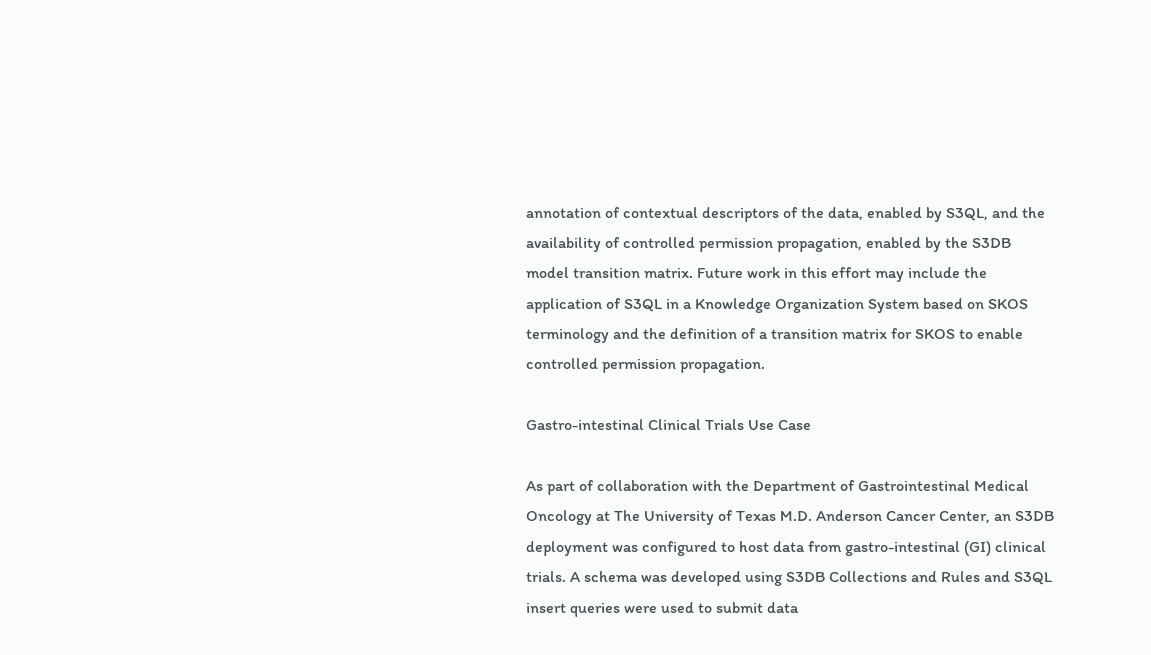annotation of contextual descriptors of the data, enabled by S3QL, and the availability of controlled permission propagation, enabled by the S3DB model transition matrix. Future work in this effort may include the application of S3QL in a Knowledge Organization System based on SKOS terminology and the definition of a transition matrix for SKOS to enable controlled permission propagation.

Gastro-intestinal Clinical Trials Use Case

As part of collaboration with the Department of Gastrointestinal Medical Oncology at The University of Texas M.D. Anderson Cancer Center, an S3DB deployment was configured to host data from gastro-intestinal (GI) clinical trials. A schema was developed using S3DB Collections and Rules and S3QL insert queries were used to submit data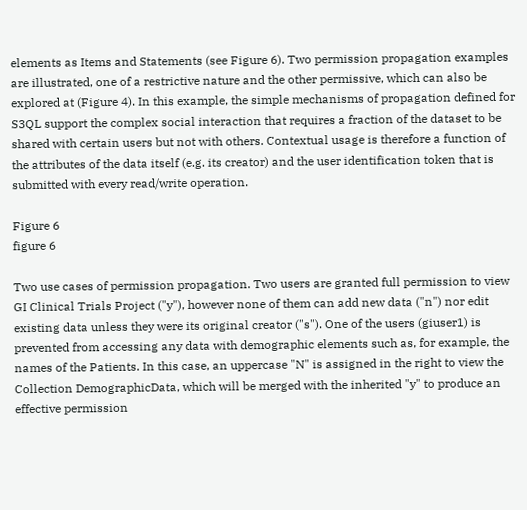elements as Items and Statements (see Figure 6). Two permission propagation examples are illustrated, one of a restrictive nature and the other permissive, which can also be explored at (Figure 4). In this example, the simple mechanisms of propagation defined for S3QL support the complex social interaction that requires a fraction of the dataset to be shared with certain users but not with others. Contextual usage is therefore a function of the attributes of the data itself (e.g. its creator) and the user identification token that is submitted with every read/write operation.

Figure 6
figure 6

Two use cases of permission propagation. Two users are granted full permission to view GI Clinical Trials Project ("y"), however none of them can add new data ("n") nor edit existing data unless they were its original creator ("s"). One of the users (giuser1) is prevented from accessing any data with demographic elements such as, for example, the names of the Patients. In this case, an uppercase "N" is assigned in the right to view the Collection DemographicData, which will be merged with the inherited "y" to produce an effective permission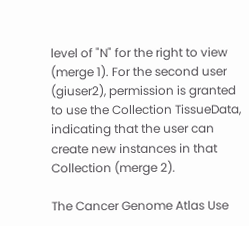level of "N" for the right to view (merge 1). For the second user (giuser2), permission is granted to use the Collection TissueData, indicating that the user can create new instances in that Collection (merge 2).

The Cancer Genome Atlas Use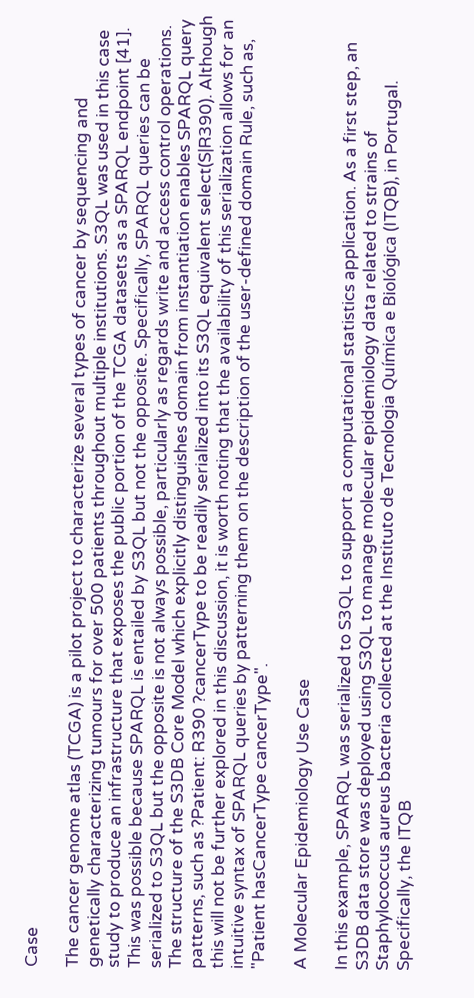Case

The cancer genome atlas (TCGA) is a pilot project to characterize several types of cancer by sequencing and genetically characterizing tumours for over 500 patients throughout multiple institutions. S3QL was used in this case study to produce an infrastructure that exposes the public portion of the TCGA datasets as a SPARQL endpoint [41]. This was possible because SPARQL is entailed by S3QL but not the opposite. Specifically, SPARQL queries can be serialized to S3QL but the opposite is not always possible, particularly as regards write and access control operations. The structure of the S3DB Core Model which explicitly distinguishes domain from instantiation enables SPARQL query patterns, such as ?Patient: R390 ?cancerType to be readily serialized into its S3QL equivalent select(S|R390). Although this will not be further explored in this discussion, it is worth noting that the availability of this serialization allows for an intuitive syntax of SPARQL queries by patterning them on the description of the user-defined domain Rule, such as, "Patient hasCancerType cancerType".

A Molecular Epidemiology Use Case

In this example, SPARQL was serialized to S3QL to support a computational statistics application. As a first step, an S3DB data store was deployed using S3QL to manage molecular epidemiology data related to strains of Staphylococcus aureus bacteria collected at the Instituto de Tecnologia Química e Biológica (ITQB), in Portugal. Specifically, the ITQB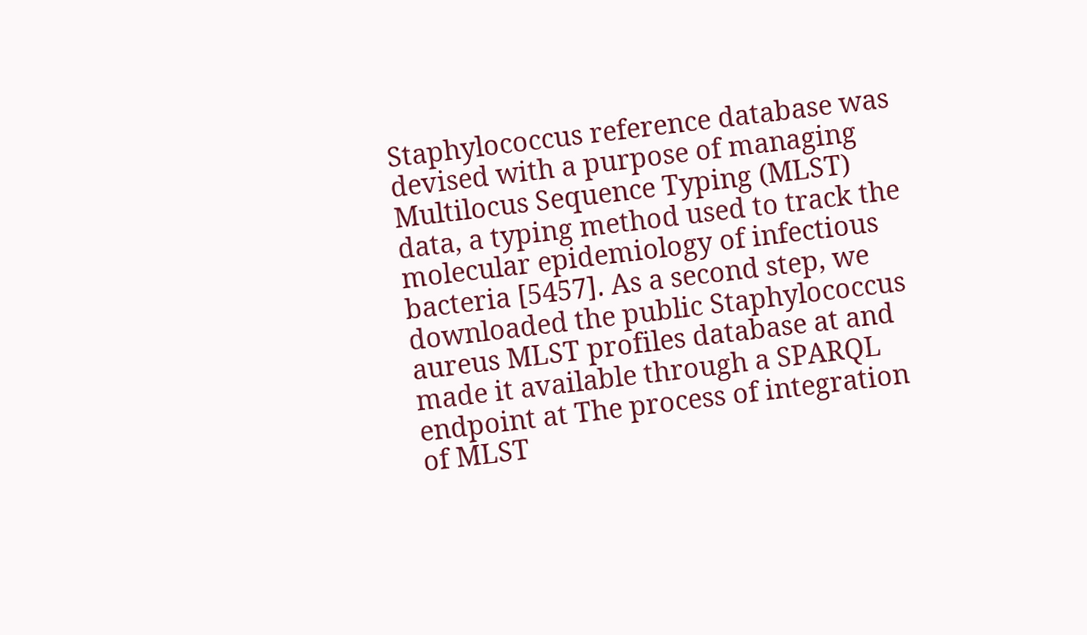Staphylococcus reference database was devised with a purpose of managing Multilocus Sequence Typing (MLST) data, a typing method used to track the molecular epidemiology of infectious bacteria [5457]. As a second step, we downloaded the public Staphylococcus aureus MLST profiles database at and made it available through a SPARQL endpoint at The process of integration of MLST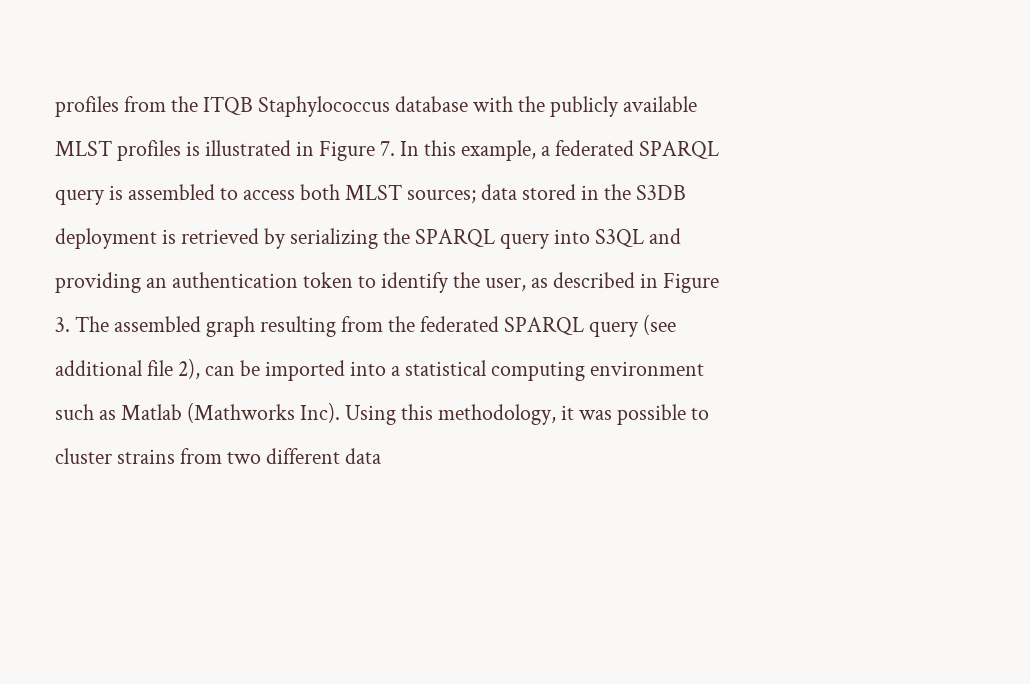profiles from the ITQB Staphylococcus database with the publicly available MLST profiles is illustrated in Figure 7. In this example, a federated SPARQL query is assembled to access both MLST sources; data stored in the S3DB deployment is retrieved by serializing the SPARQL query into S3QL and providing an authentication token to identify the user, as described in Figure 3. The assembled graph resulting from the federated SPARQL query (see additional file 2), can be imported into a statistical computing environment such as Matlab (Mathworks Inc). Using this methodology, it was possible to cluster strains from two different data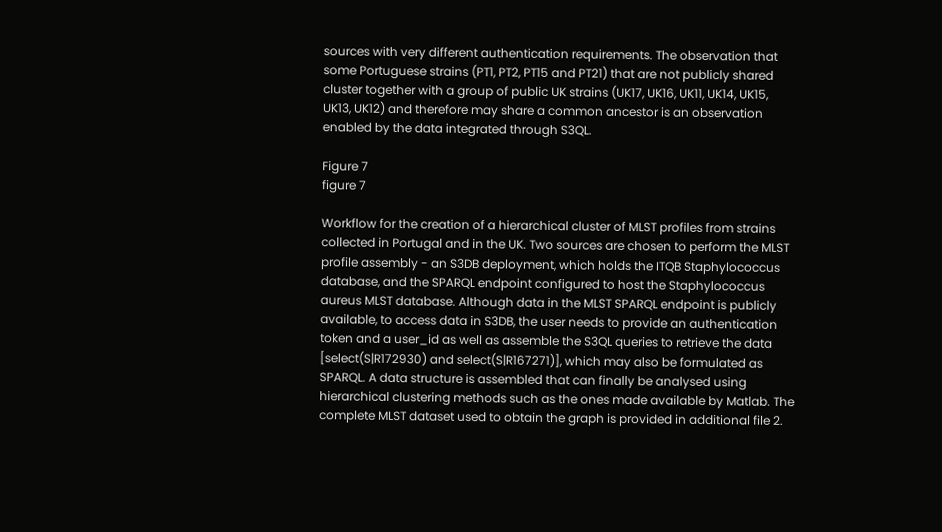sources with very different authentication requirements. The observation that some Portuguese strains (PT1, PT2, PT15 and PT21) that are not publicly shared cluster together with a group of public UK strains (UK17, UK16, UK11, UK14, UK15, UK13, UK12) and therefore may share a common ancestor is an observation enabled by the data integrated through S3QL.

Figure 7
figure 7

Workflow for the creation of a hierarchical cluster of MLST profiles from strains collected in Portugal and in the UK. Two sources are chosen to perform the MLST profile assembly - an S3DB deployment, which holds the ITQB Staphylococcus database, and the SPARQL endpoint configured to host the Staphylococcus aureus MLST database. Although data in the MLST SPARQL endpoint is publicly available, to access data in S3DB, the user needs to provide an authentication token and a user_id as well as assemble the S3QL queries to retrieve the data [select(S|R172930) and select(S|R167271)], which may also be formulated as SPARQL. A data structure is assembled that can finally be analysed using hierarchical clustering methods such as the ones made available by Matlab. The complete MLST dataset used to obtain the graph is provided in additional file 2.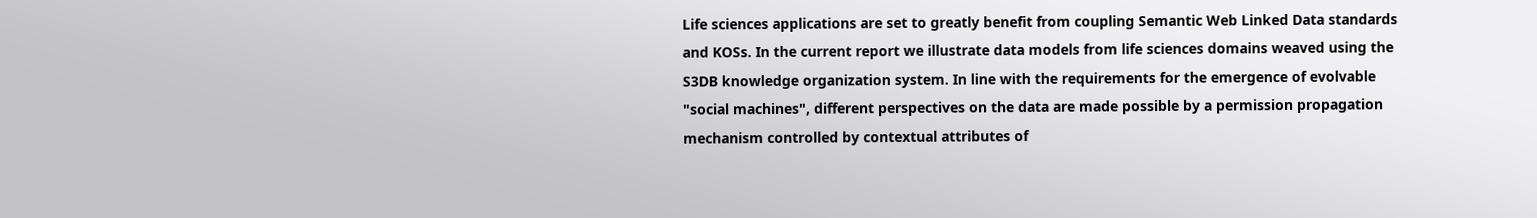Life sciences applications are set to greatly benefit from coupling Semantic Web Linked Data standards and KOSs. In the current report we illustrate data models from life sciences domains weaved using the S3DB knowledge organization system. In line with the requirements for the emergence of evolvable "social machines", different perspectives on the data are made possible by a permission propagation mechanism controlled by contextual attributes of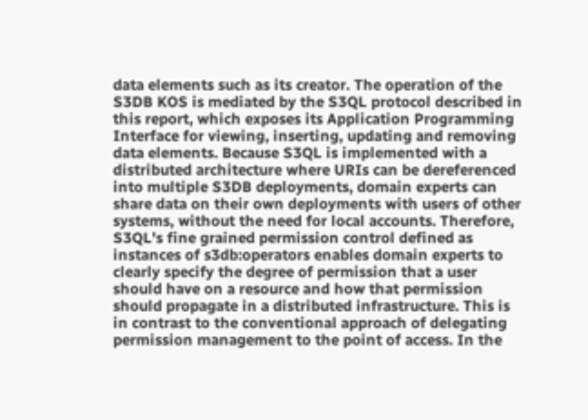data elements such as its creator. The operation of the S3DB KOS is mediated by the S3QL protocol described in this report, which exposes its Application Programming Interface for viewing, inserting, updating and removing data elements. Because S3QL is implemented with a distributed architecture where URIs can be dereferenced into multiple S3DB deployments, domain experts can share data on their own deployments with users of other systems, without the need for local accounts. Therefore, S3QL's fine grained permission control defined as instances of s3db:operators enables domain experts to clearly specify the degree of permission that a user should have on a resource and how that permission should propagate in a distributed infrastructure. This is in contrast to the conventional approach of delegating permission management to the point of access. In the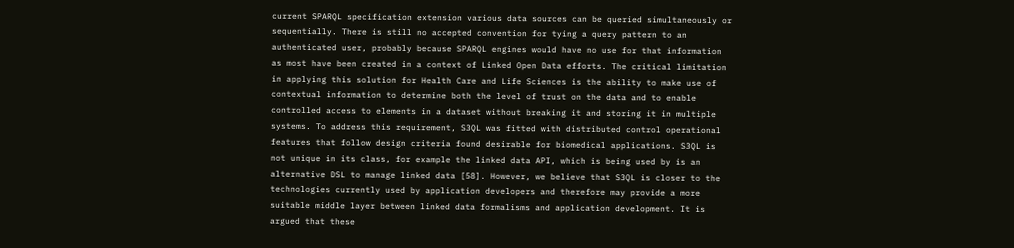current SPARQL specification extension various data sources can be queried simultaneously or sequentially. There is still no accepted convention for tying a query pattern to an authenticated user, probably because SPARQL engines would have no use for that information as most have been created in a context of Linked Open Data efforts. The critical limitation in applying this solution for Health Care and Life Sciences is the ability to make use of contextual information to determine both the level of trust on the data and to enable controlled access to elements in a dataset without breaking it and storing it in multiple systems. To address this requirement, S3QL was fitted with distributed control operational features that follow design criteria found desirable for biomedical applications. S3QL is not unique in its class, for example the linked data API, which is being used by is an alternative DSL to manage linked data [58]. However, we believe that S3QL is closer to the technologies currently used by application developers and therefore may provide a more suitable middle layer between linked data formalisms and application development. It is argued that these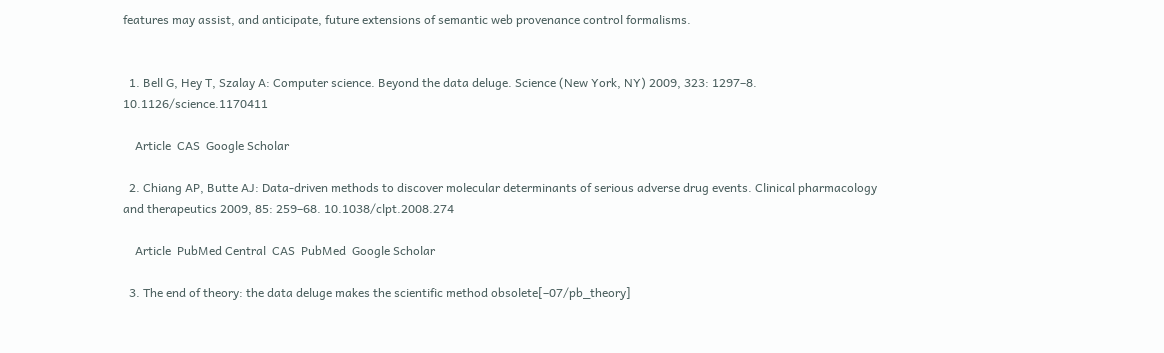features may assist, and anticipate, future extensions of semantic web provenance control formalisms.


  1. Bell G, Hey T, Szalay A: Computer science. Beyond the data deluge. Science (New York, NY) 2009, 323: 1297–8. 10.1126/science.1170411

    Article  CAS  Google Scholar

  2. Chiang AP, Butte AJ: Data-driven methods to discover molecular determinants of serious adverse drug events. Clinical pharmacology and therapeutics 2009, 85: 259–68. 10.1038/clpt.2008.274

    Article  PubMed Central  CAS  PubMed  Google Scholar

  3. The end of theory: the data deluge makes the scientific method obsolete[–07/pb_theory]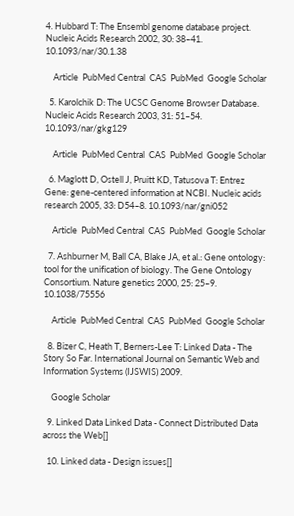4. Hubbard T: The Ensembl genome database project. Nucleic Acids Research 2002, 30: 38–41. 10.1093/nar/30.1.38

    Article  PubMed Central  CAS  PubMed  Google Scholar

  5. Karolchik D: The UCSC Genome Browser Database. Nucleic Acids Research 2003, 31: 51–54. 10.1093/nar/gkg129

    Article  PubMed Central  CAS  PubMed  Google Scholar

  6. Maglott D, Ostell J, Pruitt KD, Tatusova T: Entrez Gene: gene-centered information at NCBI. Nucleic acids research 2005, 33: D54–8. 10.1093/nar/gni052

    Article  PubMed Central  CAS  PubMed  Google Scholar

  7. Ashburner M, Ball CA, Blake JA, et al.: Gene ontology: tool for the unification of biology. The Gene Ontology Consortium. Nature genetics 2000, 25: 25–9. 10.1038/75556

    Article  PubMed Central  CAS  PubMed  Google Scholar

  8. Bizer C, Heath T, Berners-Lee T: Linked Data - The Story So Far. International Journal on Semantic Web and Information Systems (IJSWIS) 2009.

    Google Scholar

  9. Linked Data Linked Data - Connect Distributed Data across the Web[]

  10. Linked data - Design issues[]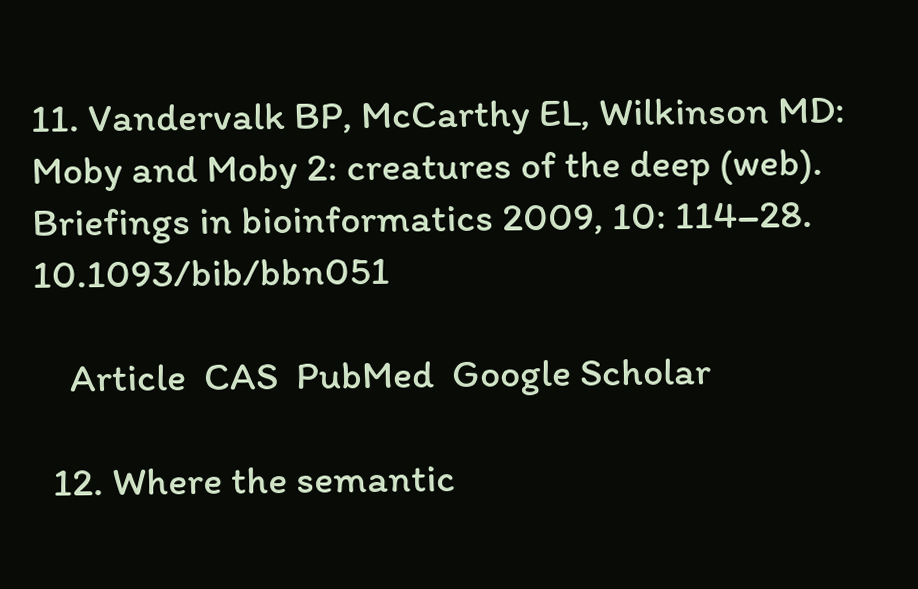11. Vandervalk BP, McCarthy EL, Wilkinson MD: Moby and Moby 2: creatures of the deep (web). Briefings in bioinformatics 2009, 10: 114–28. 10.1093/bib/bbn051

    Article  CAS  PubMed  Google Scholar

  12. Where the semantic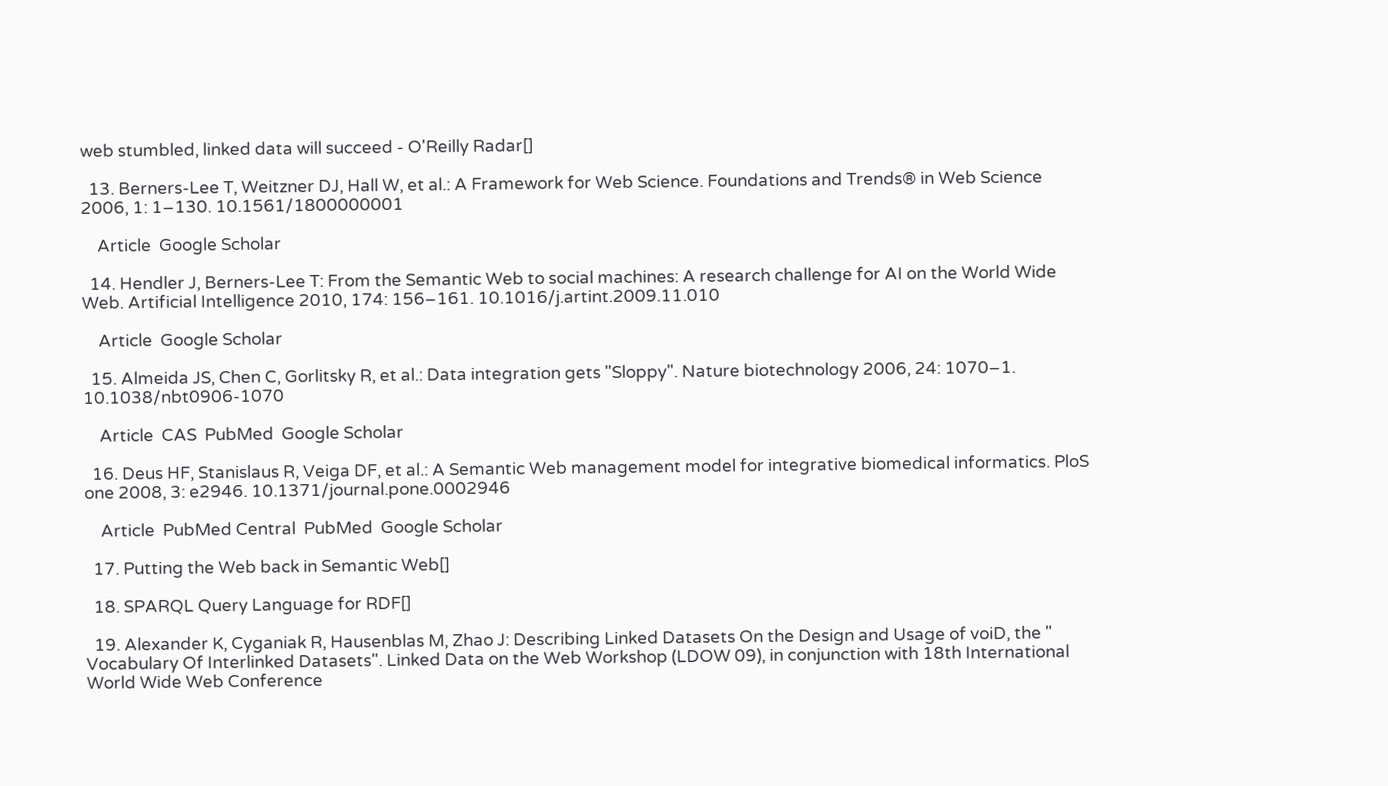web stumbled, linked data will succeed - O'Reilly Radar[]

  13. Berners-Lee T, Weitzner DJ, Hall W, et al.: A Framework for Web Science. Foundations and Trends® in Web Science 2006, 1: 1–130. 10.1561/1800000001

    Article  Google Scholar

  14. Hendler J, Berners-Lee T: From the Semantic Web to social machines: A research challenge for AI on the World Wide Web. Artificial Intelligence 2010, 174: 156–161. 10.1016/j.artint.2009.11.010

    Article  Google Scholar

  15. Almeida JS, Chen C, Gorlitsky R, et al.: Data integration gets "Sloppy". Nature biotechnology 2006, 24: 1070–1. 10.1038/nbt0906-1070

    Article  CAS  PubMed  Google Scholar

  16. Deus HF, Stanislaus R, Veiga DF, et al.: A Semantic Web management model for integrative biomedical informatics. PloS one 2008, 3: e2946. 10.1371/journal.pone.0002946

    Article  PubMed Central  PubMed  Google Scholar

  17. Putting the Web back in Semantic Web[]

  18. SPARQL Query Language for RDF[]

  19. Alexander K, Cyganiak R, Hausenblas M, Zhao J: Describing Linked Datasets On the Design and Usage of voiD, the " Vocabulary Of Interlinked Datasets". Linked Data on the Web Workshop (LDOW 09), in conjunction with 18th International World Wide Web Conference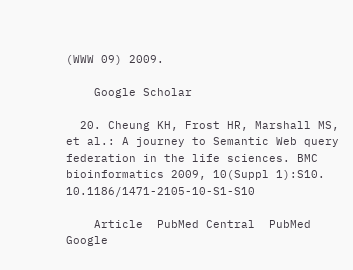(WWW 09) 2009.

    Google Scholar

  20. Cheung KH, Frost HR, Marshall MS, et al.: A journey to Semantic Web query federation in the life sciences. BMC bioinformatics 2009, 10(Suppl 1):S10. 10.1186/1471-2105-10-S1-S10

    Article  PubMed Central  PubMed  Google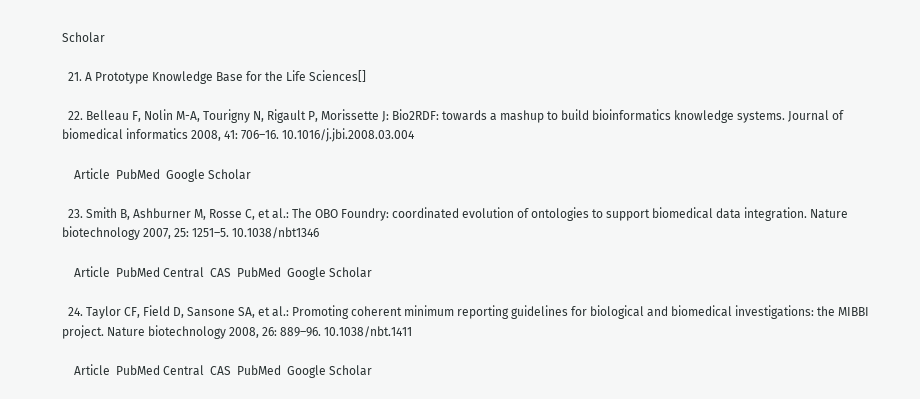Scholar

  21. A Prototype Knowledge Base for the Life Sciences[]

  22. Belleau F, Nolin M-A, Tourigny N, Rigault P, Morissette J: Bio2RDF: towards a mashup to build bioinformatics knowledge systems. Journal of biomedical informatics 2008, 41: 706–16. 10.1016/j.jbi.2008.03.004

    Article  PubMed  Google Scholar

  23. Smith B, Ashburner M, Rosse C, et al.: The OBO Foundry: coordinated evolution of ontologies to support biomedical data integration. Nature biotechnology 2007, 25: 1251–5. 10.1038/nbt1346

    Article  PubMed Central  CAS  PubMed  Google Scholar

  24. Taylor CF, Field D, Sansone SA, et al.: Promoting coherent minimum reporting guidelines for biological and biomedical investigations: the MIBBI project. Nature biotechnology 2008, 26: 889–96. 10.1038/nbt.1411

    Article  PubMed Central  CAS  PubMed  Google Scholar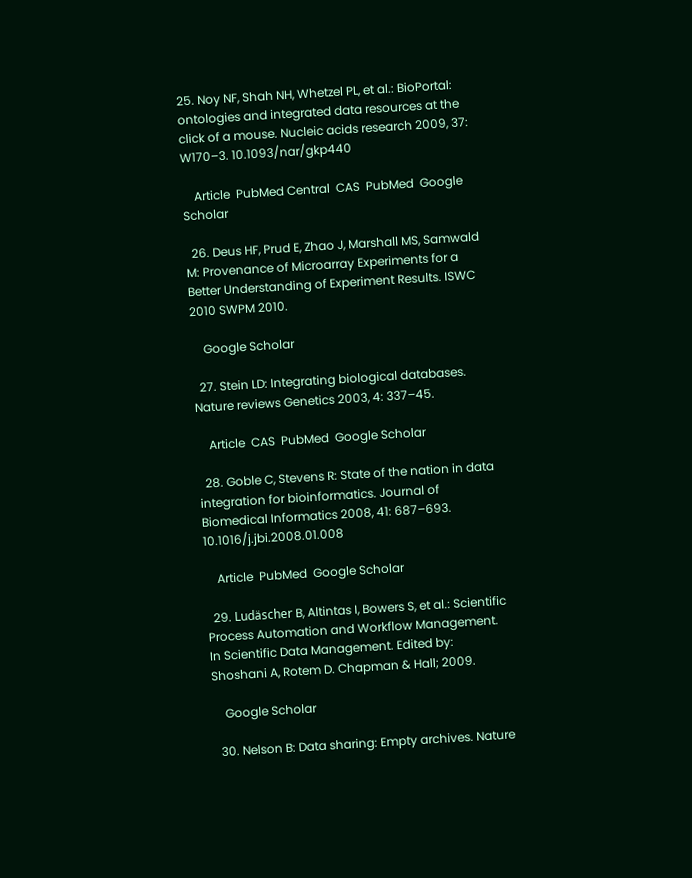25. Noy NF, Shah NH, Whetzel PL, et al.: BioPortal: ontologies and integrated data resources at the click of a mouse. Nucleic acids research 2009, 37: W170–3. 10.1093/nar/gkp440

    Article  PubMed Central  CAS  PubMed  Google Scholar

  26. Deus HF, Prud E, Zhao J, Marshall MS, Samwald M: Provenance of Microarray Experiments for a Better Understanding of Experiment Results. ISWC 2010 SWPM 2010.

    Google Scholar

  27. Stein LD: Integrating biological databases. Nature reviews Genetics 2003, 4: 337–45.

    Article  CAS  PubMed  Google Scholar

  28. Goble C, Stevens R: State of the nation in data integration for bioinformatics. Journal of Biomedical Informatics 2008, 41: 687–693. 10.1016/j.jbi.2008.01.008

    Article  PubMed  Google Scholar

  29. Ludäscher B, Altintas I, Bowers S, et al.: Scientific Process Automation and Workflow Management. In Scientific Data Management. Edited by: Shoshani A, Rotem D. Chapman & Hall; 2009.

    Google Scholar

  30. Nelson B: Data sharing: Empty archives. Nature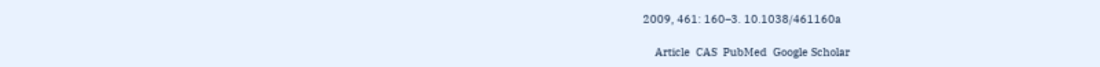2009, 461: 160–3. 10.1038/461160a

    Article  CAS  PubMed  Google Scholar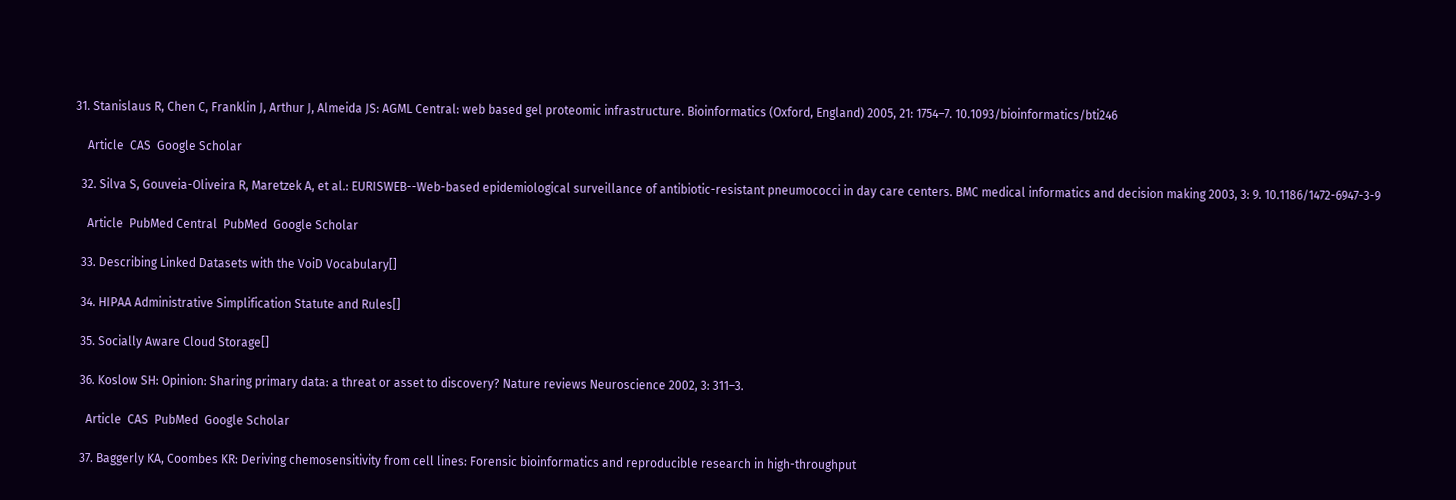31. Stanislaus R, Chen C, Franklin J, Arthur J, Almeida JS: AGML Central: web based gel proteomic infrastructure. Bioinformatics (Oxford, England) 2005, 21: 1754–7. 10.1093/bioinformatics/bti246

    Article  CAS  Google Scholar

  32. Silva S, Gouveia-Oliveira R, Maretzek A, et al.: EURISWEB--Web-based epidemiological surveillance of antibiotic-resistant pneumococci in day care centers. BMC medical informatics and decision making 2003, 3: 9. 10.1186/1472-6947-3-9

    Article  PubMed Central  PubMed  Google Scholar

  33. Describing Linked Datasets with the VoiD Vocabulary[]

  34. HIPAA Administrative Simplification Statute and Rules[]

  35. Socially Aware Cloud Storage[]

  36. Koslow SH: Opinion: Sharing primary data: a threat or asset to discovery? Nature reviews Neuroscience 2002, 3: 311–3.

    Article  CAS  PubMed  Google Scholar

  37. Baggerly KA, Coombes KR: Deriving chemosensitivity from cell lines: Forensic bioinformatics and reproducible research in high-throughput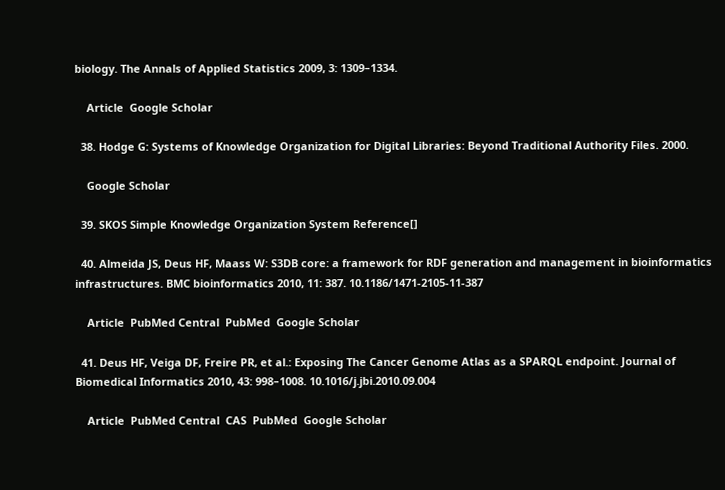biology. The Annals of Applied Statistics 2009, 3: 1309–1334.

    Article  Google Scholar

  38. Hodge G: Systems of Knowledge Organization for Digital Libraries: Beyond Traditional Authority Files. 2000.

    Google Scholar

  39. SKOS Simple Knowledge Organization System Reference[]

  40. Almeida JS, Deus HF, Maass W: S3DB core: a framework for RDF generation and management in bioinformatics infrastructures. BMC bioinformatics 2010, 11: 387. 10.1186/1471-2105-11-387

    Article  PubMed Central  PubMed  Google Scholar

  41. Deus HF, Veiga DF, Freire PR, et al.: Exposing The Cancer Genome Atlas as a SPARQL endpoint. Journal of Biomedical Informatics 2010, 43: 998–1008. 10.1016/j.jbi.2010.09.004

    Article  PubMed Central  CAS  PubMed  Google Scholar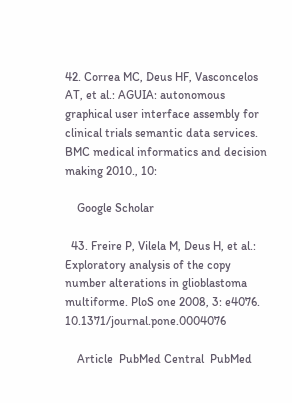42. Correa MC, Deus HF, Vasconcelos AT, et al.: AGUIA: autonomous graphical user interface assembly for clinical trials semantic data services. BMC medical informatics and decision making 2010., 10:

    Google Scholar

  43. Freire P, Vilela M, Deus H, et al.: Exploratory analysis of the copy number alterations in glioblastoma multiforme. PloS one 2008, 3: e4076. 10.1371/journal.pone.0004076

    Article  PubMed Central  PubMed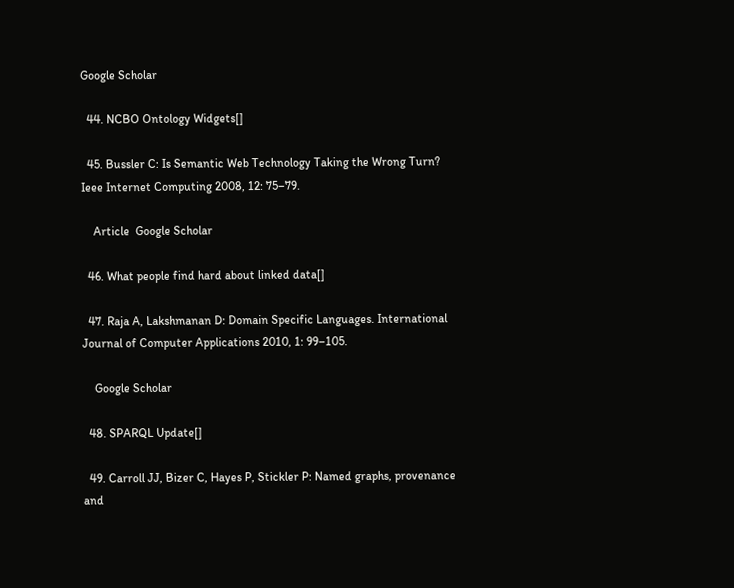Google Scholar

  44. NCBO Ontology Widgets[]

  45. Bussler C: Is Semantic Web Technology Taking the Wrong Turn? Ieee Internet Computing 2008, 12: 75–79.

    Article  Google Scholar

  46. What people find hard about linked data[]

  47. Raja A, Lakshmanan D: Domain Specific Languages. International Journal of Computer Applications 2010, 1: 99–105.

    Google Scholar

  48. SPARQL Update[]

  49. Carroll JJ, Bizer C, Hayes P, Stickler P: Named graphs, provenance and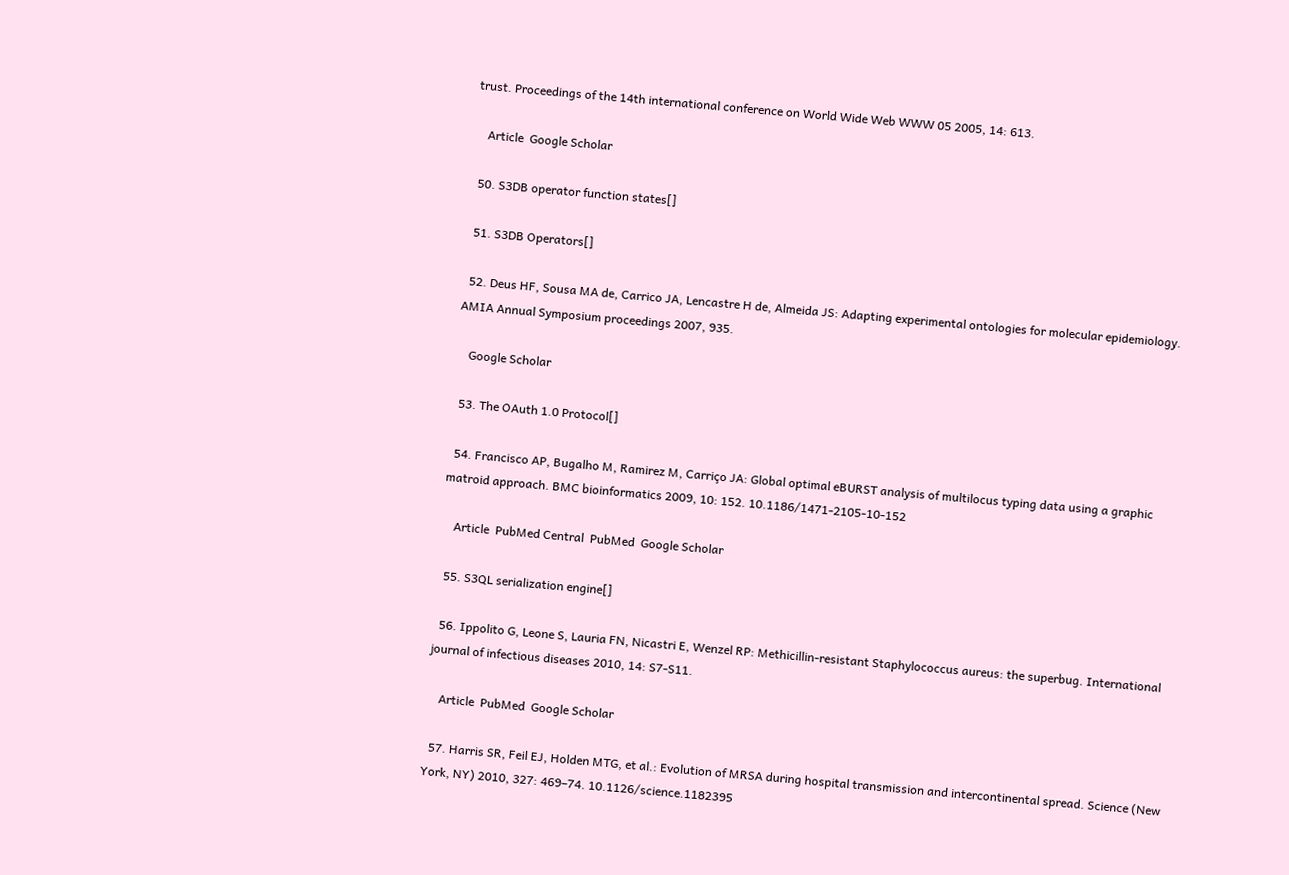trust. Proceedings of the 14th international conference on World Wide Web WWW 05 2005, 14: 613.

    Article  Google Scholar

  50. S3DB operator function states[]

  51. S3DB Operators[]

  52. Deus HF, Sousa MA de, Carrico JA, Lencastre H de, Almeida JS: Adapting experimental ontologies for molecular epidemiology. AMIA Annual Symposium proceedings 2007, 935.

    Google Scholar

  53. The OAuth 1.0 Protocol[]

  54. Francisco AP, Bugalho M, Ramirez M, Carriço JA: Global optimal eBURST analysis of multilocus typing data using a graphic matroid approach. BMC bioinformatics 2009, 10: 152. 10.1186/1471-2105-10-152

    Article  PubMed Central  PubMed  Google Scholar

  55. S3QL serialization engine[]

  56. Ippolito G, Leone S, Lauria FN, Nicastri E, Wenzel RP: Methicillin-resistant Staphylococcus aureus: the superbug. International journal of infectious diseases 2010, 14: S7-S11.

    Article  PubMed  Google Scholar

  57. Harris SR, Feil EJ, Holden MTG, et al.: Evolution of MRSA during hospital transmission and intercontinental spread. Science (New York, NY) 2010, 327: 469–74. 10.1126/science.1182395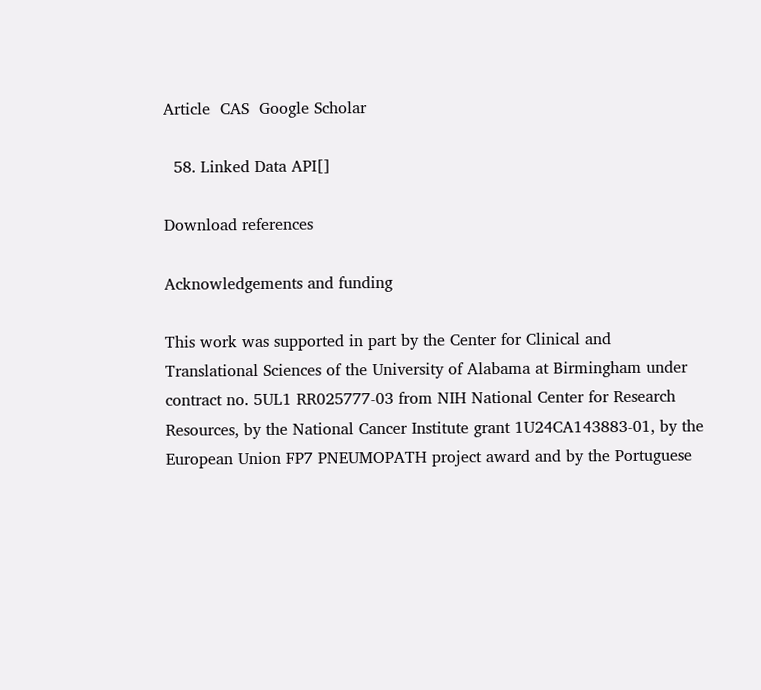Article  CAS  Google Scholar

  58. Linked Data API[]

Download references

Acknowledgements and funding

This work was supported in part by the Center for Clinical and Translational Sciences of the University of Alabama at Birmingham under contract no. 5UL1 RR025777-03 from NIH National Center for Research Resources, by the National Cancer Institute grant 1U24CA143883-01, by the European Union FP7 PNEUMOPATH project award and by the Portuguese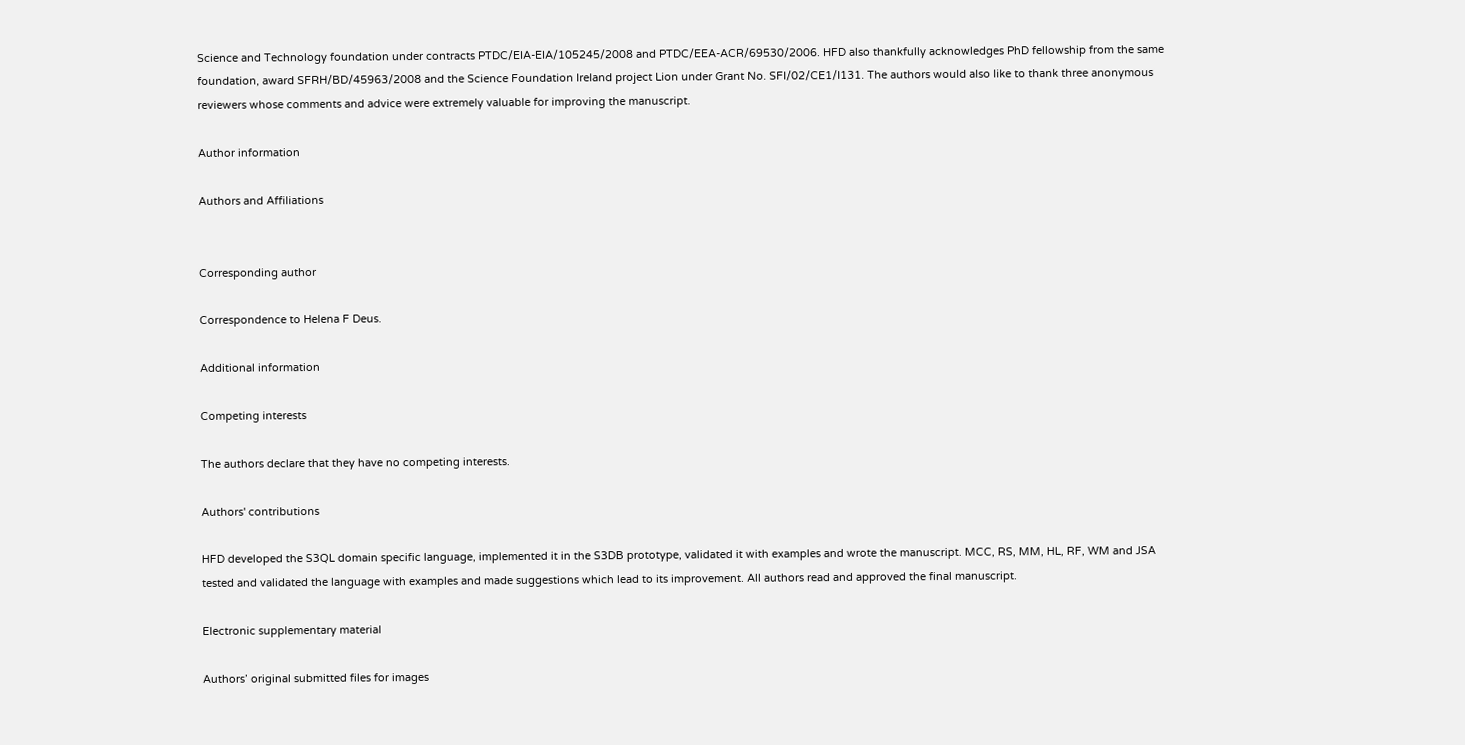Science and Technology foundation under contracts PTDC/EIA-EIA/105245/2008 and PTDC/EEA-ACR/69530/2006. HFD also thankfully acknowledges PhD fellowship from the same foundation, award SFRH/BD/45963/2008 and the Science Foundation Ireland project Lion under Grant No. SFI/02/CE1/I131. The authors would also like to thank three anonymous reviewers whose comments and advice were extremely valuable for improving the manuscript.

Author information

Authors and Affiliations


Corresponding author

Correspondence to Helena F Deus.

Additional information

Competing interests

The authors declare that they have no competing interests.

Authors' contributions

HFD developed the S3QL domain specific language, implemented it in the S3DB prototype, validated it with examples and wrote the manuscript. MCC, RS, MM, HL, RF, WM and JSA tested and validated the language with examples and made suggestions which lead to its improvement. All authors read and approved the final manuscript.

Electronic supplementary material

Authors’ original submitted files for images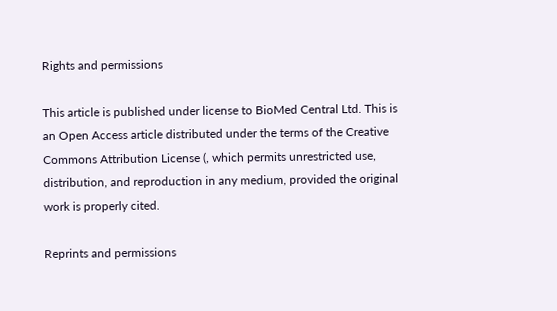Rights and permissions

This article is published under license to BioMed Central Ltd. This is an Open Access article distributed under the terms of the Creative Commons Attribution License (, which permits unrestricted use, distribution, and reproduction in any medium, provided the original work is properly cited.

Reprints and permissions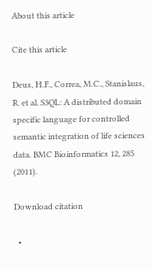About this article

Cite this article

Deus, H.F., Correa, M.C., Stanislaus, R. et al. S3QL: A distributed domain specific language for controlled semantic integration of life sciences data. BMC Bioinformatics 12, 285 (2011).

Download citation

  •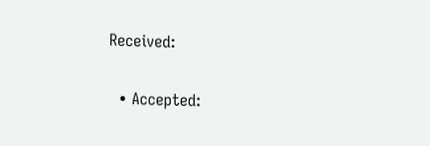Received:

  • Accepted: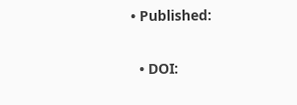• Published:

  • DOI: